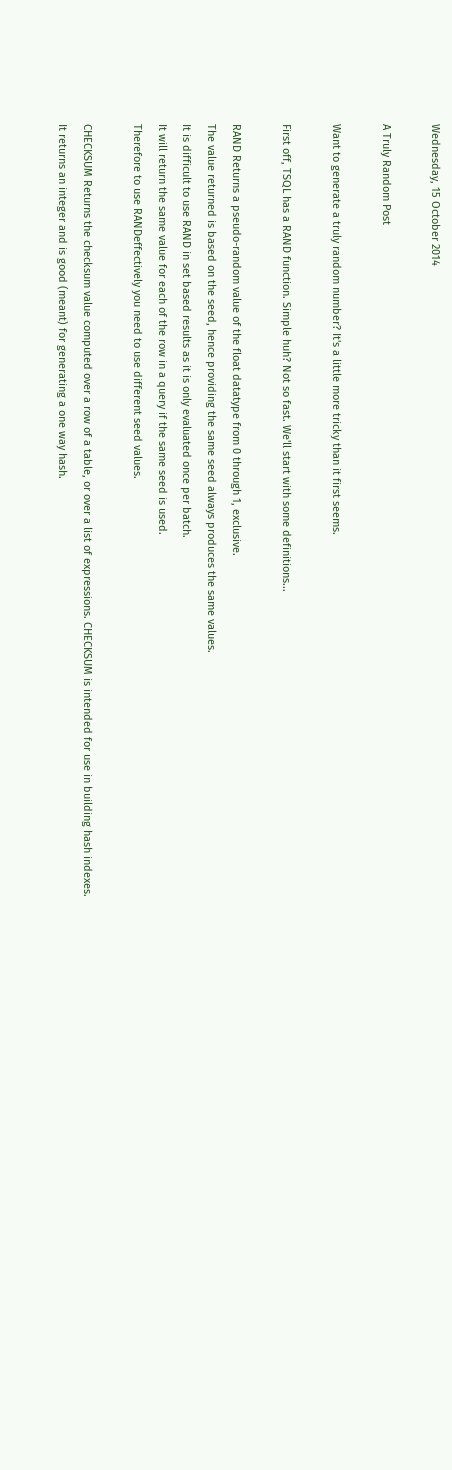Wednesday, 15 October 2014

A Truly Random Post

Want to generate a truly random number? It's a little more tricky than it first seems.

First off, TSQL has a RAND function. Simple huh? Not so fast. We'll start with some definitions...

RAND Returns a pseudo-random value of the float datatype from 0 through 1, exclusive.
The value returned is based on the seed, hence providing the same seed always produces the same values.
It is difficult to use RAND in set based results as it is only evaluated once per batch.
It will return the same value for each of the row in a query if the same seed is used.
Therefore to use RANDeffectively you need to use different seed values.

CHECKSUM Returns the checksum value computed over a row of a table, or over a list of expressions. CHECKSUM is intended for use in building hash indexes.
It returns an integer and is good (meant) for generating a one way hash.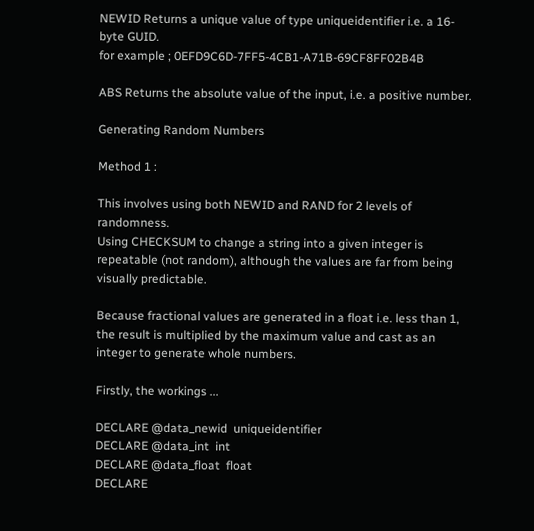NEWID Returns a unique value of type uniqueidentifier i.e. a 16-byte GUID.
for example ; 0EFD9C6D-7FF5-4CB1-A71B-69CF8FF02B4B

ABS Returns the absolute value of the input, i.e. a positive number.

Generating Random Numbers

Method 1 :

This involves using both NEWID and RAND for 2 levels of randomness.
Using CHECKSUM to change a string into a given integer is repeatable (not random), although the values are far from being visually predictable.

Because fractional values are generated in a float i.e. less than 1, the result is multiplied by the maximum value and cast as an integer to generate whole numbers.

Firstly, the workings ...

DECLARE @data_newid  uniqueidentifier
DECLARE @data_int  int
DECLARE @data_float  float
DECLARE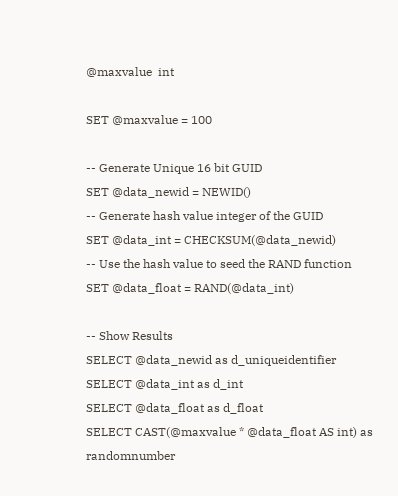@maxvalue  int

SET @maxvalue = 100

-- Generate Unique 16 bit GUID
SET @data_newid = NEWID()
-- Generate hash value integer of the GUID
SET @data_int = CHECKSUM(@data_newid)
-- Use the hash value to seed the RAND function
SET @data_float = RAND(@data_int)

-- Show Results
SELECT @data_newid as d_uniqueidentifier
SELECT @data_int as d_int
SELECT @data_float as d_float
SELECT CAST(@maxvalue * @data_float AS int) as randomnumber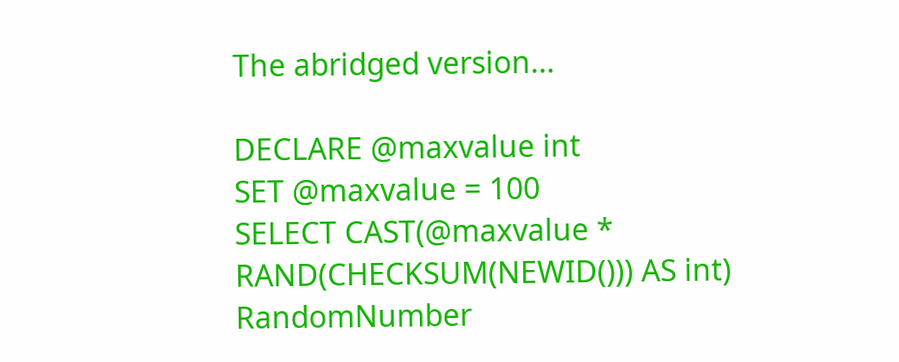The abridged version...

DECLARE @maxvalue int
SET @maxvalue = 100
SELECT CAST(@maxvalue * RAND(CHECKSUM(NEWID())) AS int) RandomNumber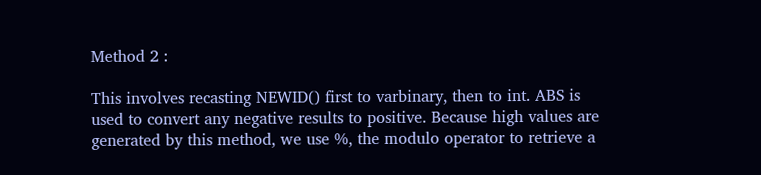Method 2 :

This involves recasting NEWID() first to varbinary, then to int. ABS is used to convert any negative results to positive. Because high values are generated by this method, we use %, the modulo operator to retrieve a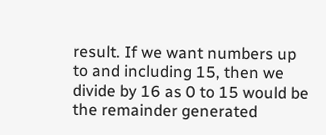result. If we want numbers up to and including 15, then we divide by 16 as 0 to 15 would be the remainder generated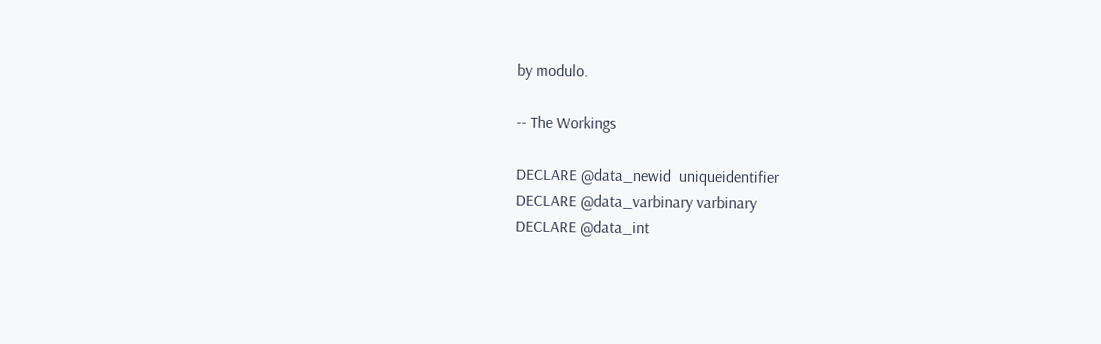by modulo.

-- The Workings

DECLARE @data_newid  uniqueidentifier
DECLARE @data_varbinary varbinary
DECLARE @data_int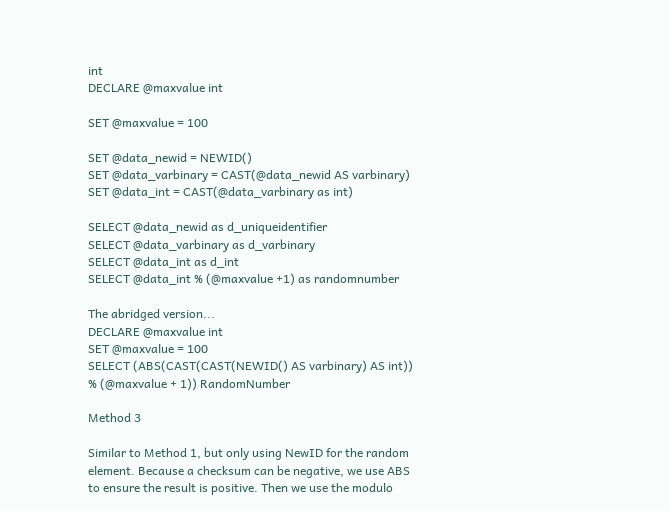int
DECLARE @maxvalue int

SET @maxvalue = 100

SET @data_newid = NEWID()
SET @data_varbinary = CAST(@data_newid AS varbinary)
SET @data_int = CAST(@data_varbinary as int)

SELECT @data_newid as d_uniqueidentifier
SELECT @data_varbinary as d_varbinary
SELECT @data_int as d_int
SELECT @data_int % (@maxvalue +1) as randomnumber

The abridged version...
DECLARE @maxvalue int
SET @maxvalue = 100
SELECT (ABS(CAST(CAST(NEWID() AS varbinary) AS int)) % (@maxvalue + 1)) RandomNumber

Method 3

Similar to Method 1, but only using NewID for the random element. Because a checksum can be negative, we use ABS to ensure the result is positive. Then we use the modulo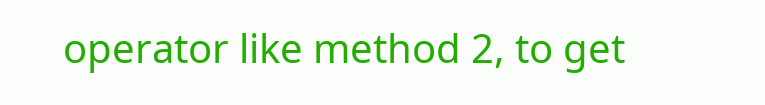operator like method 2, to get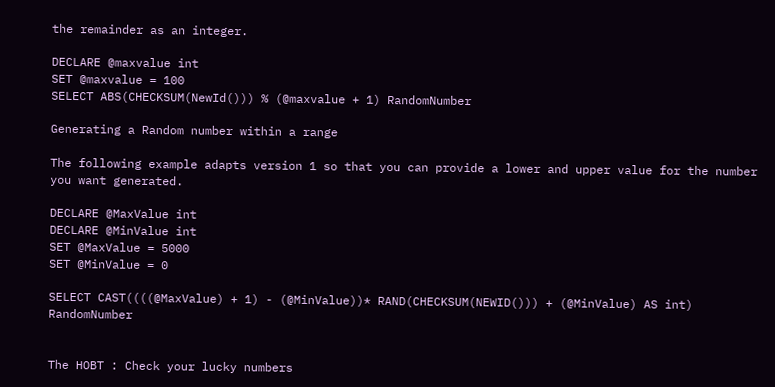the remainder as an integer.

DECLARE @maxvalue int
SET @maxvalue = 100
SELECT ABS(CHECKSUM(NewId())) % (@maxvalue + 1) RandomNumber

Generating a Random number within a range

The following example adapts version 1 so that you can provide a lower and upper value for the number you want generated.

DECLARE @MaxValue int
DECLARE @MinValue int
SET @MaxValue = 5000
SET @MinValue = 0

SELECT CAST((((@MaxValue) + 1) - (@MinValue))* RAND(CHECKSUM(NEWID())) + (@MinValue) AS int) RandomNumber


The HOBT : Check your lucky numbers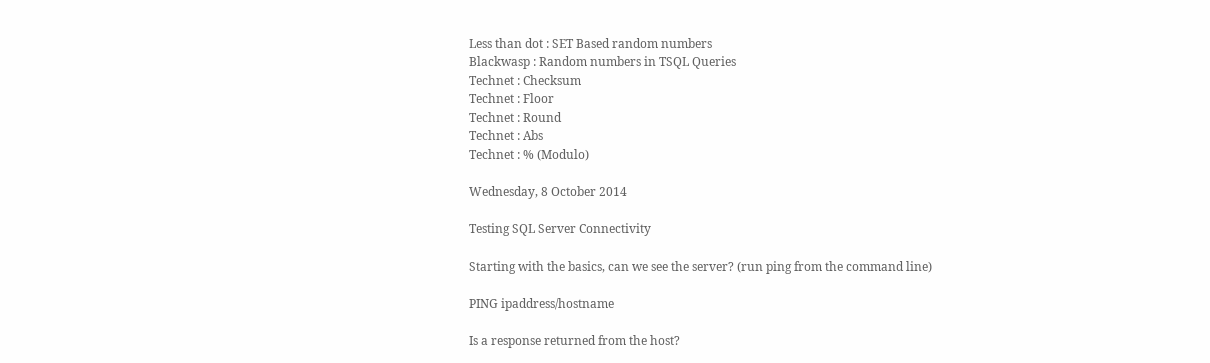Less than dot : SET Based random numbers
Blackwasp : Random numbers in TSQL Queries
Technet : Checksum
Technet : Floor
Technet : Round
Technet : Abs
Technet : % (Modulo)

Wednesday, 8 October 2014

Testing SQL Server Connectivity

Starting with the basics, can we see the server? (run ping from the command line)

PING ipaddress/hostname

Is a response returned from the host?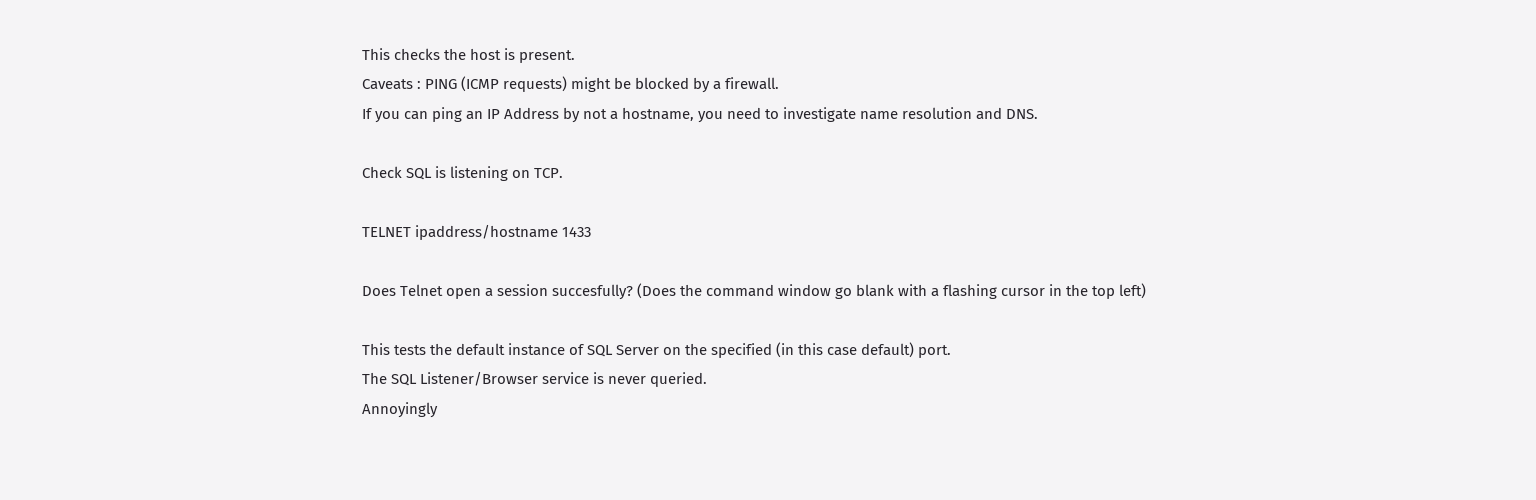This checks the host is present.
Caveats : PING (ICMP requests) might be blocked by a firewall.
If you can ping an IP Address by not a hostname, you need to investigate name resolution and DNS.

Check SQL is listening on TCP.

TELNET ipaddress/hostname 1433

Does Telnet open a session succesfully? (Does the command window go blank with a flashing cursor in the top left)

This tests the default instance of SQL Server on the specified (in this case default) port.
The SQL Listener/Browser service is never queried.
Annoyingly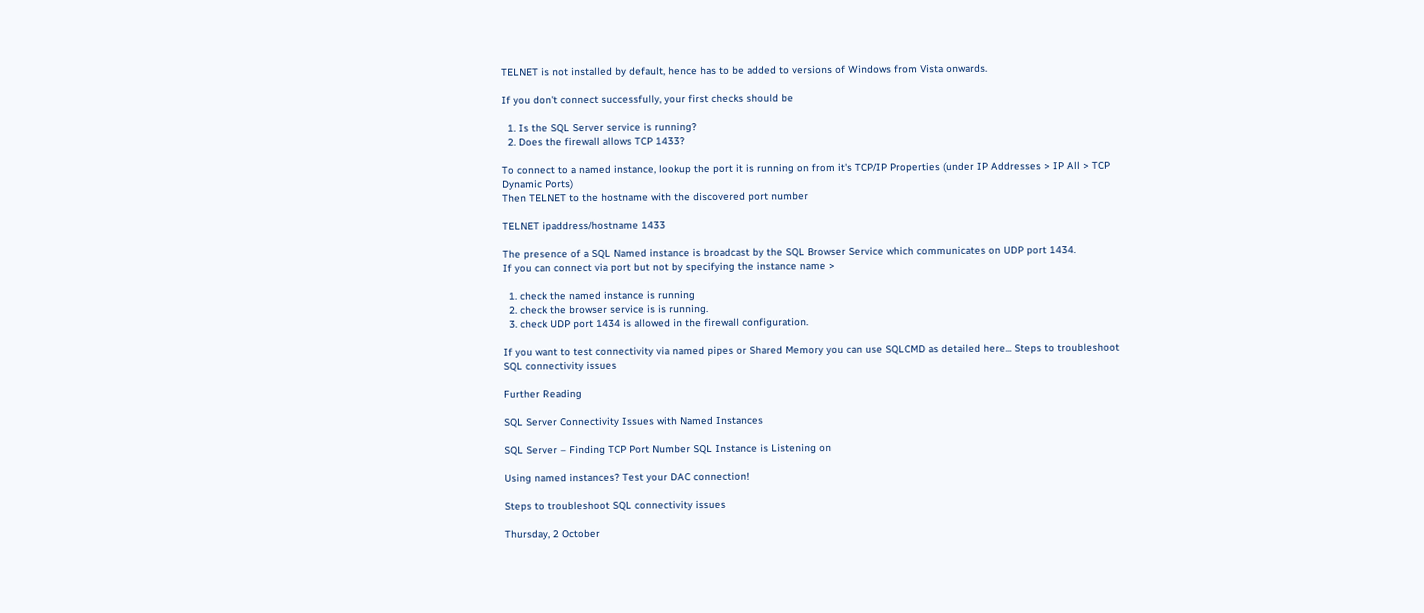TELNET is not installed by default, hence has to be added to versions of Windows from Vista onwards.

If you don't connect successfully, your first checks should be

  1. Is the SQL Server service is running?
  2. Does the firewall allows TCP 1433?

To connect to a named instance, lookup the port it is running on from it's TCP/IP Properties (under IP Addresses > IP All > TCP Dynamic Ports)
Then TELNET to the hostname with the discovered port number

TELNET ipaddress/hostname 1433

The presence of a SQL Named instance is broadcast by the SQL Browser Service which communicates on UDP port 1434.
If you can connect via port but not by specifying the instance name >

  1. check the named instance is running
  2. check the browser service is is running.
  3. check UDP port 1434 is allowed in the firewall configuration.

If you want to test connectivity via named pipes or Shared Memory you can use SQLCMD as detailed here... Steps to troubleshoot SQL connectivity issues

Further Reading

SQL Server Connectivity Issues with Named Instances

SQL Server – Finding TCP Port Number SQL Instance is Listening on

Using named instances? Test your DAC connection!

Steps to troubleshoot SQL connectivity issues

Thursday, 2 October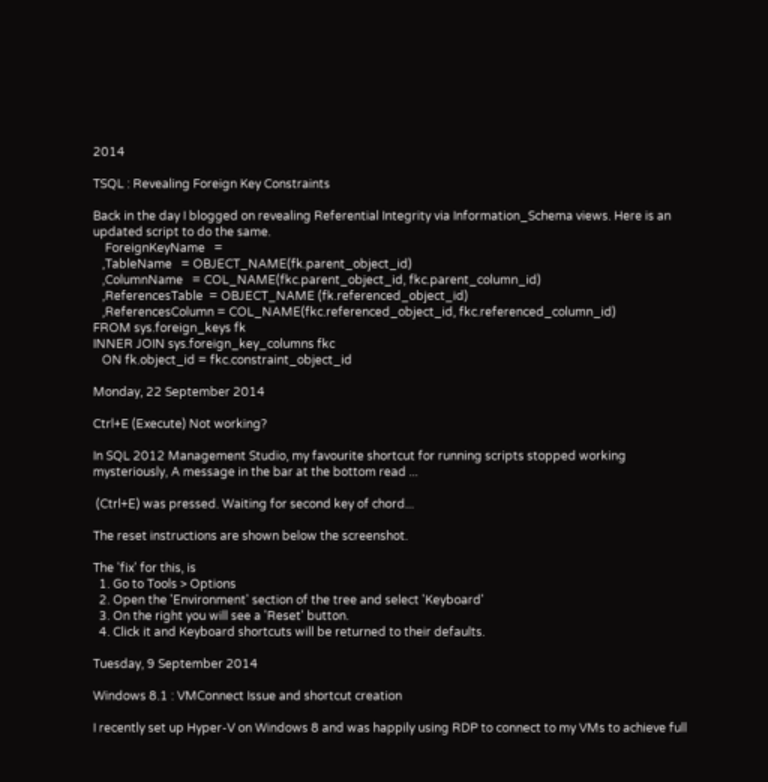2014

TSQL : Revealing Foreign Key Constraints

Back in the day I blogged on revealing Referential Integrity via Information_Schema views. Here is an updated script to do the same.
    ForeignKeyName   =
   ,TableName   = OBJECT_NAME(fk.parent_object_id)
   ,ColumnName   = COL_NAME(fkc.parent_object_id, fkc.parent_column_id)
   ,ReferencesTable  = OBJECT_NAME (fk.referenced_object_id)
   ,ReferencesColumn = COL_NAME(fkc.referenced_object_id, fkc.referenced_column_id)
FROM sys.foreign_keys fk
INNER JOIN sys.foreign_key_columns fkc
   ON fk.object_id = fkc.constraint_object_id

Monday, 22 September 2014

Ctrl+E (Execute) Not working?

In SQL 2012 Management Studio, my favourite shortcut for running scripts stopped working mysteriously, A message in the bar at the bottom read ...

 (Ctrl+E) was pressed. Waiting for second key of chord...

The reset instructions are shown below the screenshot.

The 'fix' for this, is
  1. Go to Tools > Options
  2. Open the 'Environment' section of the tree and select 'Keyboard'
  3. On the right you will see a 'Reset' button.
  4. Click it and Keyboard shortcuts will be returned to their defaults.

Tuesday, 9 September 2014

Windows 8.1 : VMConnect Issue and shortcut creation

I recently set up Hyper-V on Windows 8 and was happily using RDP to connect to my VMs to achieve full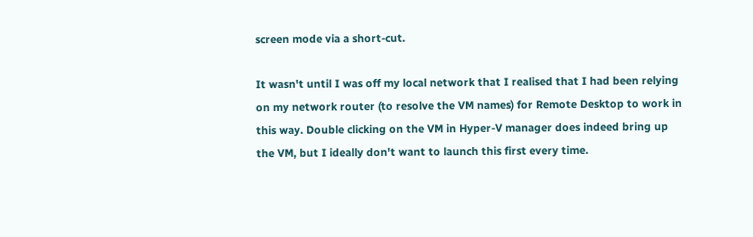screen mode via a short-cut.

It wasn't until I was off my local network that I realised that I had been relying on my network router (to resolve the VM names) for Remote Desktop to work in this way. Double clicking on the VM in Hyper-V manager does indeed bring up the VM, but I ideally don't want to launch this first every time.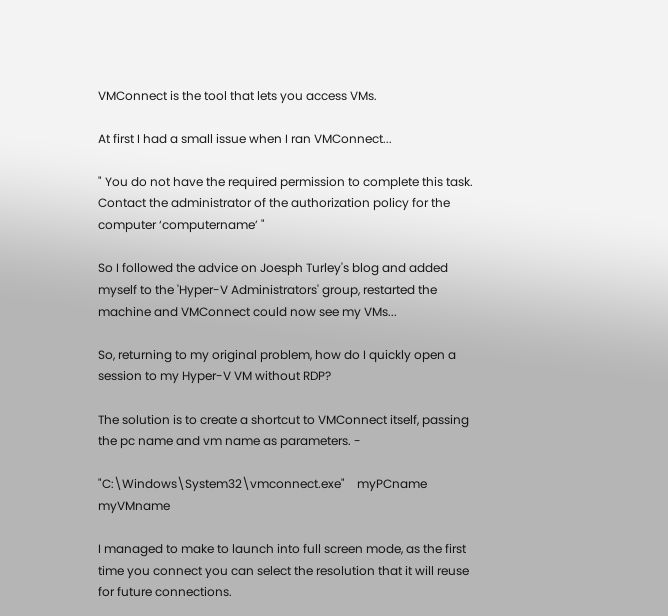VMConnect is the tool that lets you access VMs.

At first I had a small issue when I ran VMConnect...

" You do not have the required permission to complete this task. Contact the administrator of the authorization policy for the computer ‘computername’ "

So I followed the advice on Joesph Turley's blog and added myself to the 'Hyper-V Administrators' group, restarted the machine and VMConnect could now see my VMs...

So, returning to my original problem, how do I quickly open a session to my Hyper-V VM without RDP?

The solution is to create a shortcut to VMConnect itself, passing the pc name and vm name as parameters. -

"C:\Windows\System32\vmconnect.exe"    myPCname    myVMname

I managed to make to launch into full screen mode, as the first time you connect you can select the resolution that it will reuse for future connections.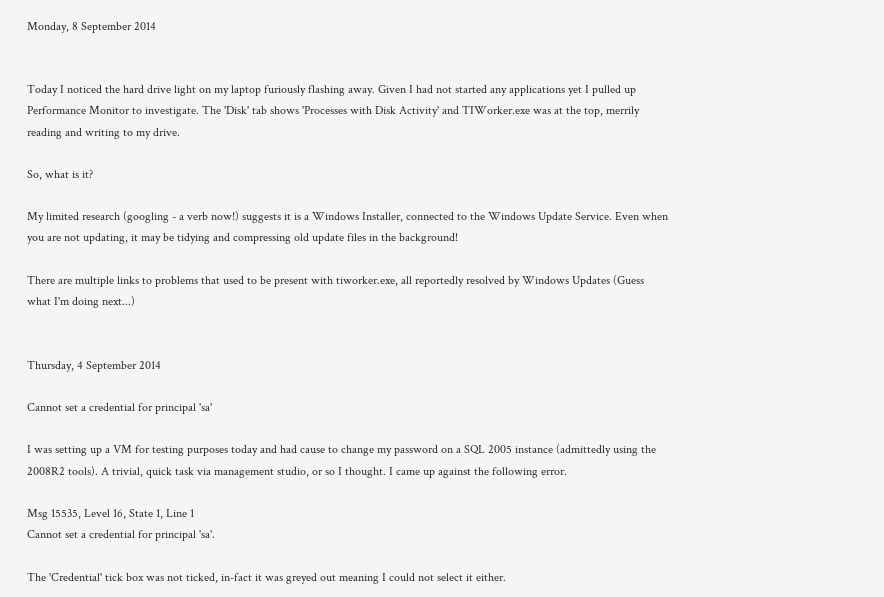Monday, 8 September 2014


Today I noticed the hard drive light on my laptop furiously flashing away. Given I had not started any applications yet I pulled up Performance Monitor to investigate. The 'Disk' tab shows 'Processes with Disk Activity' and TIWorker.exe was at the top, merrily reading and writing to my drive.

So, what is it?

My limited research (googling - a verb now!) suggests it is a Windows Installer, connected to the Windows Update Service. Even when you are not updating, it may be tidying and compressing old update files in the background!

There are multiple links to problems that used to be present with tiworker.exe, all reportedly resolved by Windows Updates (Guess what I'm doing next...)


Thursday, 4 September 2014

Cannot set a credential for principal 'sa'

I was setting up a VM for testing purposes today and had cause to change my password on a SQL 2005 instance (admittedly using the 2008R2 tools). A trivial, quick task via management studio, or so I thought. I came up against the following error.

Msg 15535, Level 16, State 1, Line 1
Cannot set a credential for principal 'sa'.

The 'Credential' tick box was not ticked, in-fact it was greyed out meaning I could not select it either.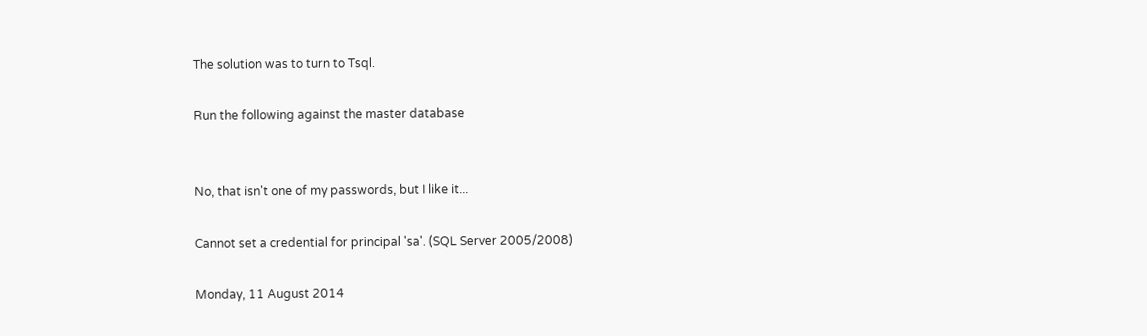The solution was to turn to Tsql.

Run the following against the master database


No, that isn't one of my passwords, but I like it...

Cannot set a credential for principal 'sa'. (SQL Server 2005/2008)

Monday, 11 August 2014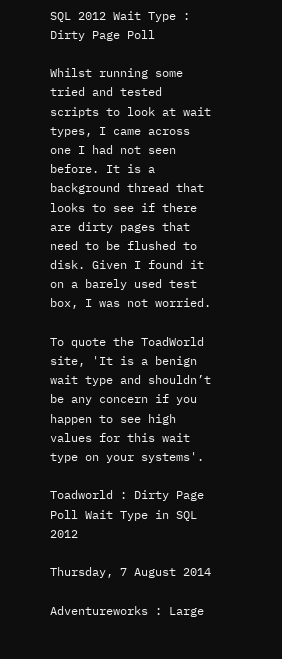SQL 2012 Wait Type : Dirty Page Poll

Whilst running some tried and tested scripts to look at wait types, I came across one I had not seen before. It is a background thread that looks to see if there are dirty pages that need to be flushed to disk. Given I found it on a barely used test box, I was not worried.

To quote the ToadWorld site, 'It is a benign wait type and shouldn’t be any concern if you happen to see high values for this wait type on your systems'.

Toadworld : Dirty Page Poll Wait Type in SQL 2012

Thursday, 7 August 2014

Adventureworks : Large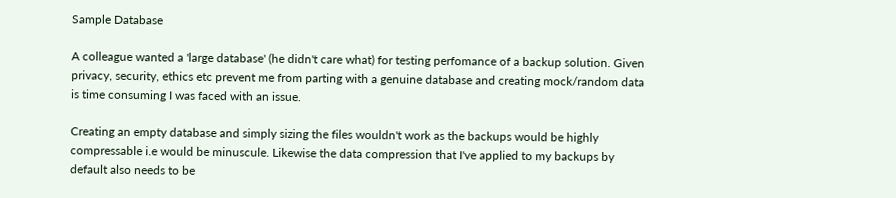Sample Database

A colleague wanted a 'large database' (he didn't care what) for testing perfomance of a backup solution. Given privacy, security, ethics etc prevent me from parting with a genuine database and creating mock/random data is time consuming I was faced with an issue.

Creating an empty database and simply sizing the files wouldn't work as the backups would be highly compressable i.e would be minuscule. Likewise the data compression that I've applied to my backups by default also needs to be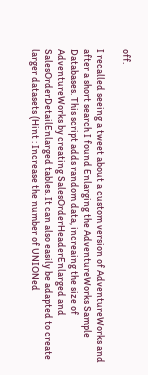off.

I recalled seeing a tweet about a custom version of AdventureWorks and after a short search I found Enlarging the AdventureWorks Sample Databases. This script adds random data, increaing the size of AdventureWorks by creating SalesOrderHeaderEnlarged and SalesOrderDetailEnlarged tables. It can also easily be adapted to create larger datasets (Hint : Increase the number of UNIONed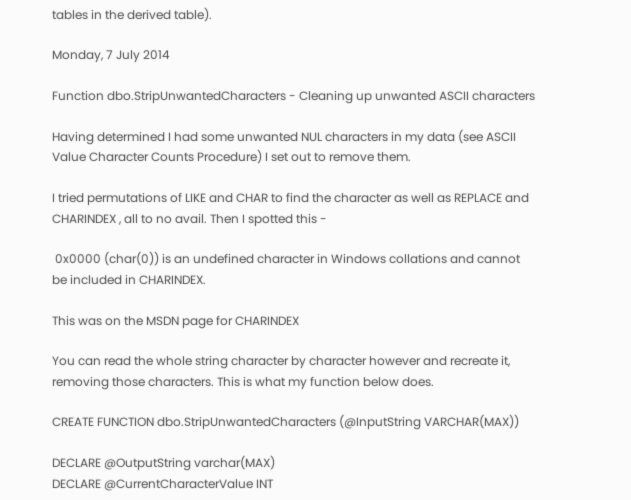tables in the derived table).

Monday, 7 July 2014

Function dbo.StripUnwantedCharacters - Cleaning up unwanted ASCII characters

Having determined I had some unwanted NUL characters in my data (see ASCII Value Character Counts Procedure) I set out to remove them.

I tried permutations of LIKE and CHAR to find the character as well as REPLACE and CHARINDEX , all to no avail. Then I spotted this -

 0x0000 (char(0)) is an undefined character in Windows collations and cannot be included in CHARINDEX.

This was on the MSDN page for CHARINDEX

You can read the whole string character by character however and recreate it, removing those characters. This is what my function below does.

CREATE FUNCTION dbo.StripUnwantedCharacters (@InputString VARCHAR(MAX))

DECLARE @OutputString varchar(MAX)
DECLARE @CurrentCharacterValue INT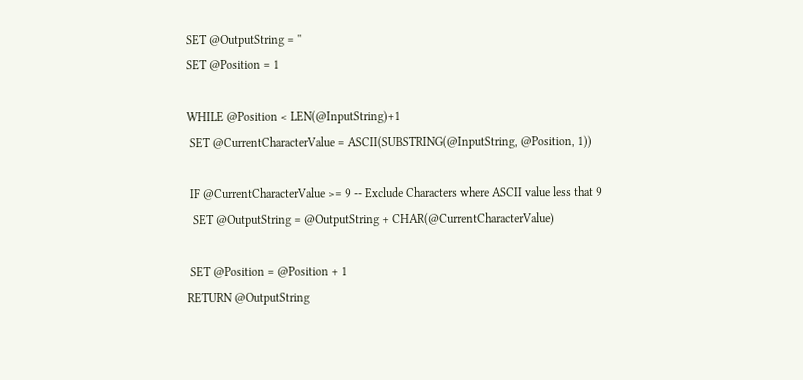SET @OutputString = ''
SET @Position = 1

WHILE @Position < LEN(@InputString)+1
 SET @CurrentCharacterValue = ASCII(SUBSTRING(@InputString, @Position, 1))

 IF @CurrentCharacterValue >= 9 -- Exclude Characters where ASCII value less that 9
  SET @OutputString = @OutputString + CHAR(@CurrentCharacterValue)

 SET @Position = @Position + 1
RETURN @OutputString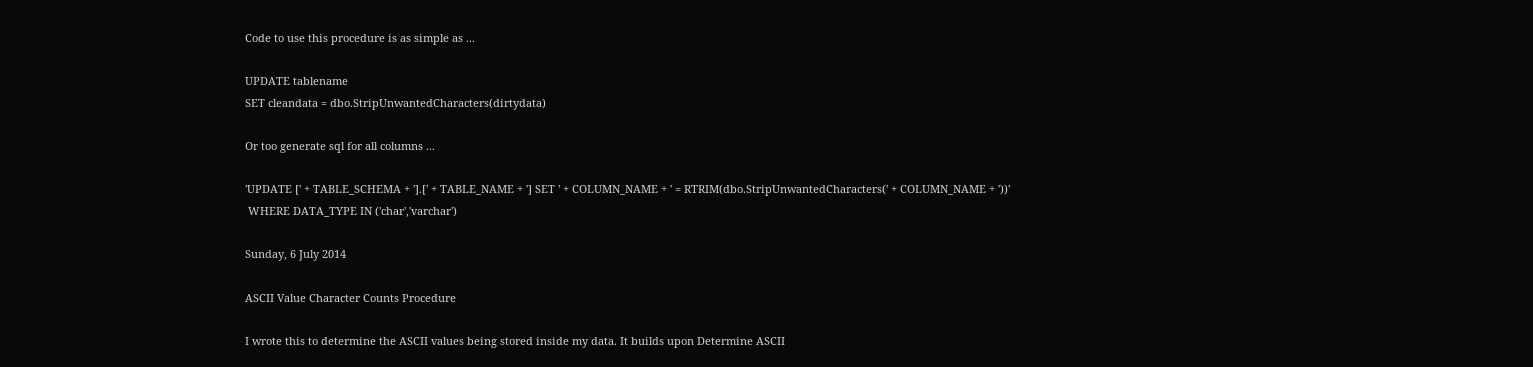Code to use this procedure is as simple as ...

UPDATE tablename
SET cleandata = dbo.StripUnwantedCharacters(dirtydata)

Or too generate sql for all columns ...

'UPDATE [' + TABLE_SCHEMA + '].[' + TABLE_NAME + '] SET ' + COLUMN_NAME + ' = RTRIM(dbo.StripUnwantedCharacters(' + COLUMN_NAME + '))'
 WHERE DATA_TYPE IN ('char','varchar')

Sunday, 6 July 2014

ASCII Value Character Counts Procedure

I wrote this to determine the ASCII values being stored inside my data. It builds upon Determine ASCII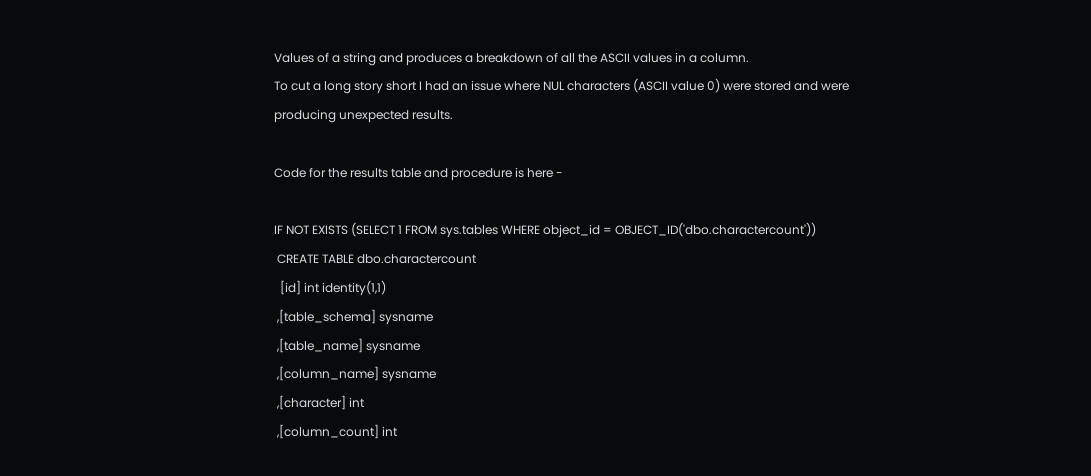Values of a string and produces a breakdown of all the ASCII values in a column.
To cut a long story short I had an issue where NUL characters (ASCII value 0) were stored and were producing unexpected results.

Code for the results table and procedure is here -

IF NOT EXISTS (SELECT 1 FROM sys.tables WHERE object_id = OBJECT_ID('dbo.charactercount'))
 CREATE TABLE dbo.charactercount
  [id] int identity(1,1)
 ,[table_schema] sysname
 ,[table_name] sysname
 ,[column_name] sysname
 ,[character] int
 ,[column_count] int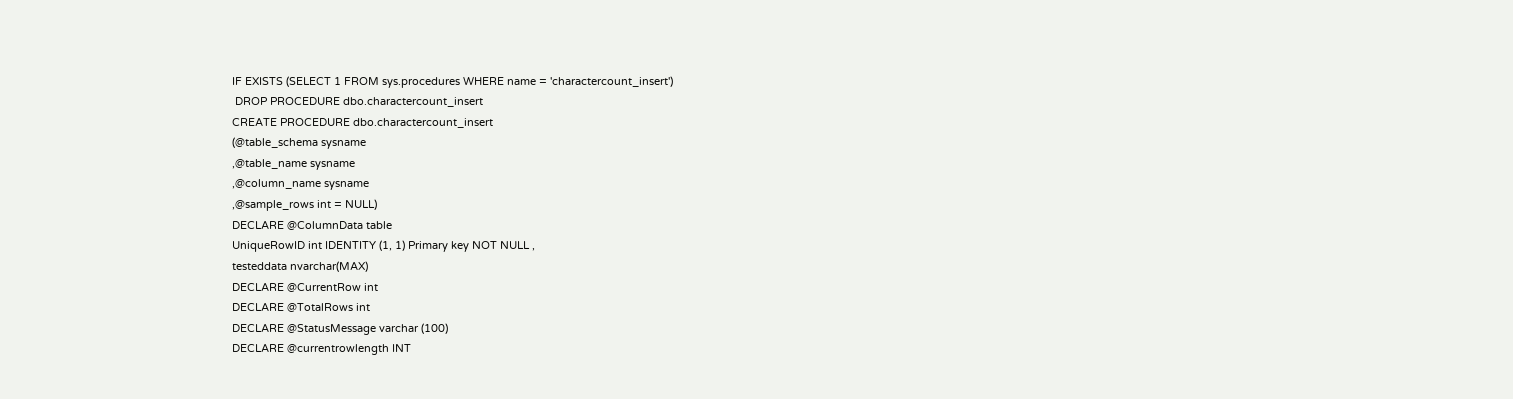IF EXISTS (SELECT 1 FROM sys.procedures WHERE name = 'charactercount_insert')
 DROP PROCEDURE dbo.charactercount_insert
CREATE PROCEDURE dbo.charactercount_insert
(@table_schema sysname
,@table_name sysname
,@column_name sysname
,@sample_rows int = NULL)
DECLARE @ColumnData table
UniqueRowID int IDENTITY (1, 1) Primary key NOT NULL ,
testeddata nvarchar(MAX)
DECLARE @CurrentRow int
DECLARE @TotalRows int
DECLARE @StatusMessage varchar (100)
DECLARE @currentrowlength INT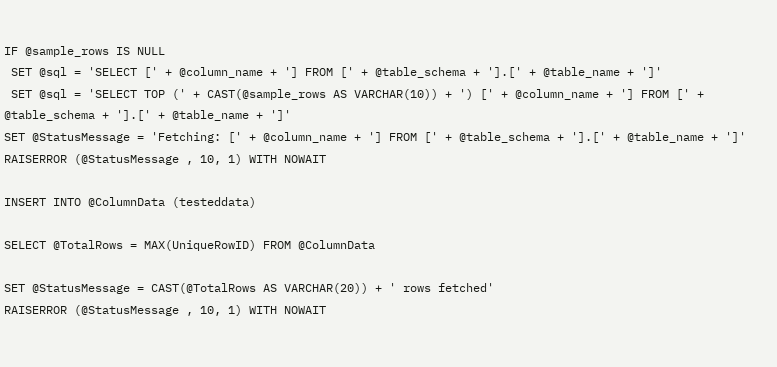IF @sample_rows IS NULL
 SET @sql = 'SELECT [' + @column_name + '] FROM [' + @table_schema + '].[' + @table_name + ']'
 SET @sql = 'SELECT TOP (' + CAST(@sample_rows AS VARCHAR(10)) + ') [' + @column_name + '] FROM [' + @table_schema + '].[' + @table_name + ']'
SET @StatusMessage = 'Fetching: [' + @column_name + '] FROM [' + @table_schema + '].[' + @table_name + ']'
RAISERROR (@StatusMessage , 10, 1) WITH NOWAIT

INSERT INTO @ColumnData (testeddata)

SELECT @TotalRows = MAX(UniqueRowID) FROM @ColumnData

SET @StatusMessage = CAST(@TotalRows AS VARCHAR(20)) + ' rows fetched'
RAISERROR (@StatusMessage , 10, 1) WITH NOWAIT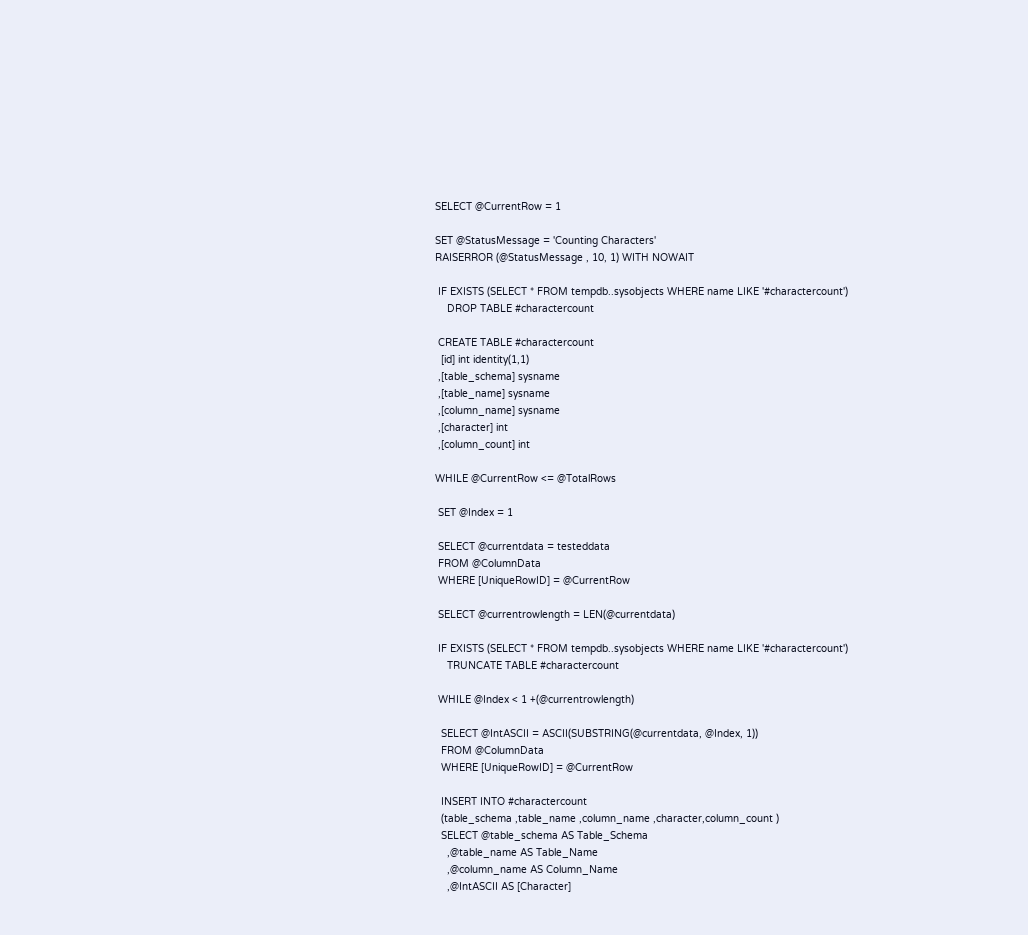SELECT @CurrentRow = 1

SET @StatusMessage = 'Counting Characters'
RAISERROR (@StatusMessage , 10, 1) WITH NOWAIT

 IF EXISTS (SELECT * FROM tempdb..sysobjects WHERE name LIKE '#charactercount')
    DROP TABLE #charactercount

 CREATE TABLE #charactercount
  [id] int identity(1,1)
 ,[table_schema] sysname
 ,[table_name] sysname
 ,[column_name] sysname
 ,[character] int
 ,[column_count] int

WHILE @CurrentRow <= @TotalRows

 SET @Index = 1

 SELECT @currentdata = testeddata
 FROM @ColumnData
 WHERE [UniqueRowID] = @CurrentRow

 SELECT @currentrowlength = LEN(@currentdata)

 IF EXISTS (SELECT * FROM tempdb..sysobjects WHERE name LIKE '#charactercount')
    TRUNCATE TABLE #charactercount

 WHILE @Index < 1 +(@currentrowlength)

  SELECT @IntASCII = ASCII(SUBSTRING(@currentdata, @Index, 1))
  FROM @ColumnData
  WHERE [UniqueRowID] = @CurrentRow

  INSERT INTO #charactercount
  (table_schema ,table_name ,column_name ,character,column_count )
  SELECT @table_schema AS Table_Schema
    ,@table_name AS Table_Name
    ,@column_name AS Column_Name
    ,@IntASCII AS [Character]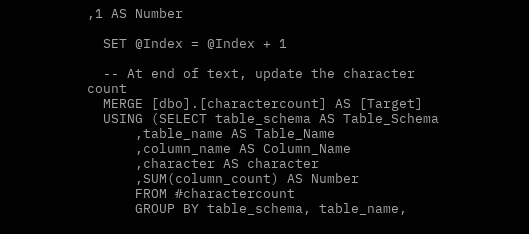,1 AS Number

  SET @Index = @Index + 1

  -- At end of text, update the character count
  MERGE [dbo].[charactercount] AS [Target]
  USING (SELECT table_schema AS Table_Schema
      ,table_name AS Table_Name
      ,column_name AS Column_Name
      ,character AS character
      ,SUM(column_count) AS Number
      FROM #charactercount
      GROUP BY table_schema, table_name,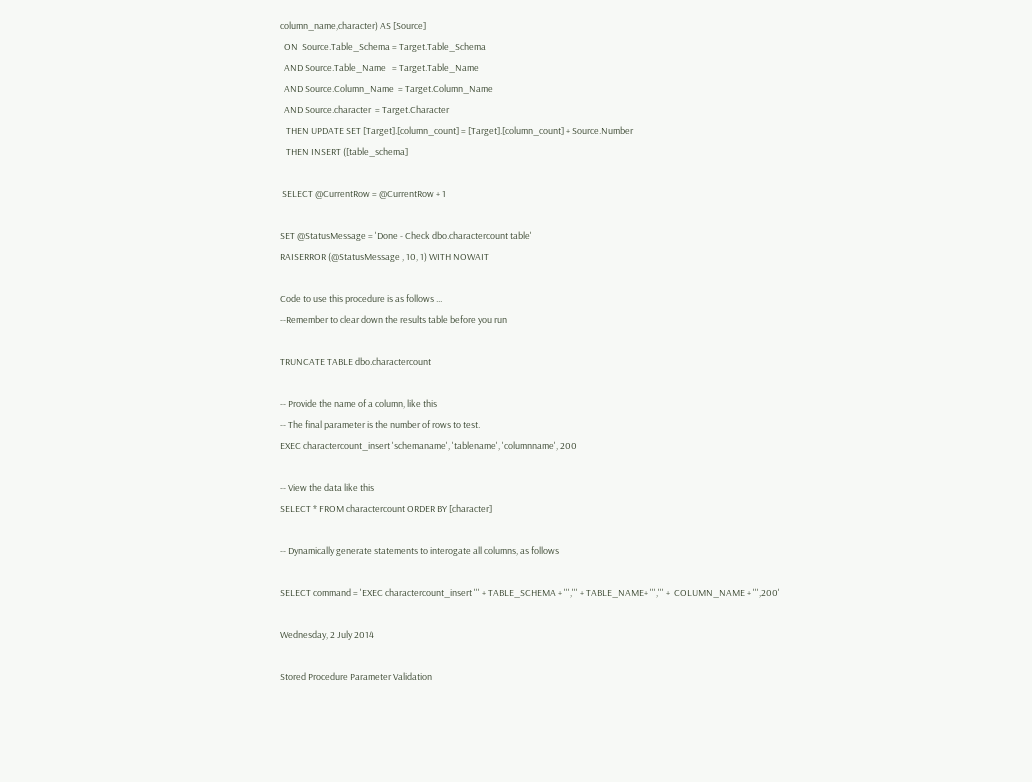column_name,character) AS [Source]
  ON  Source.Table_Schema = Target.Table_Schema
  AND Source.Table_Name   = Target.Table_Name
  AND Source.Column_Name  = Target.Column_Name
  AND Source.character  = Target.Character
   THEN UPDATE SET [Target].[column_count] = [Target].[column_count] + Source.Number
   THEN INSERT ([table_schema]

 SELECT @CurrentRow = @CurrentRow + 1

SET @StatusMessage = 'Done - Check dbo.charactercount table'
RAISERROR (@StatusMessage , 10, 1) WITH NOWAIT

Code to use this procedure is as follows ...
--Remember to clear down the results table before you run

TRUNCATE TABLE dbo.charactercount

-- Provide the name of a column, like this
-- The final parameter is the number of rows to test.
EXEC charactercount_insert 'schemaname', 'tablename', 'columnname', 200

-- View the data like this
SELECT * FROM charactercount ORDER BY [character]

-- Dynamically generate statements to interogate all columns, as follows

SELECT command = 'EXEC charactercount_insert ''' + TABLE_SCHEMA + ''',''' + TABLE_NAME+ ''',''' +  COLUMN_NAME + ''',200'

Wednesday, 2 July 2014

Stored Procedure Parameter Validation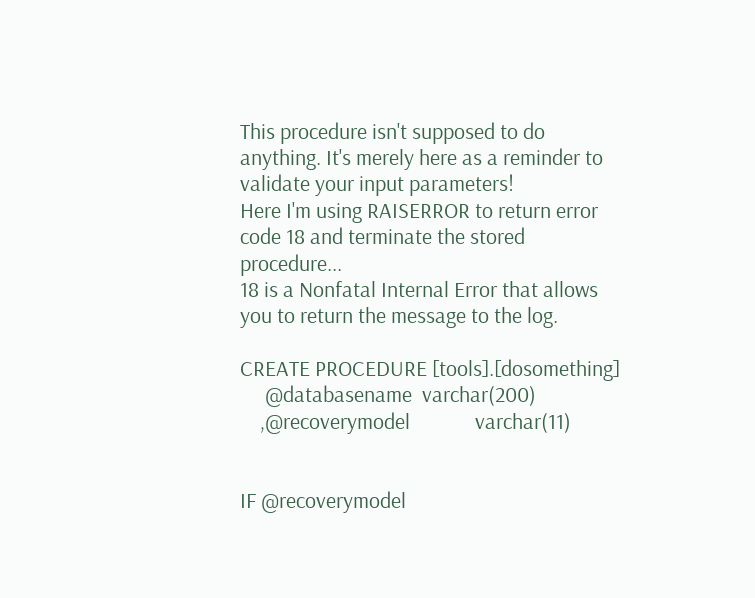This procedure isn't supposed to do anything. It's merely here as a reminder to validate your input parameters!
Here I'm using RAISERROR to return error code 18 and terminate the stored procedure...
18 is a Nonfatal Internal Error that allows you to return the message to the log.

CREATE PROCEDURE [tools].[dosomething]
     @databasename  varchar(200)
    ,@recoverymodel             varchar(11)


IF @recoverymodel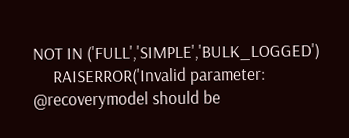NOT IN ('FULL','SIMPLE','BULK_LOGGED')
     RAISERROR('Invalid parameter: @recoverymodel should be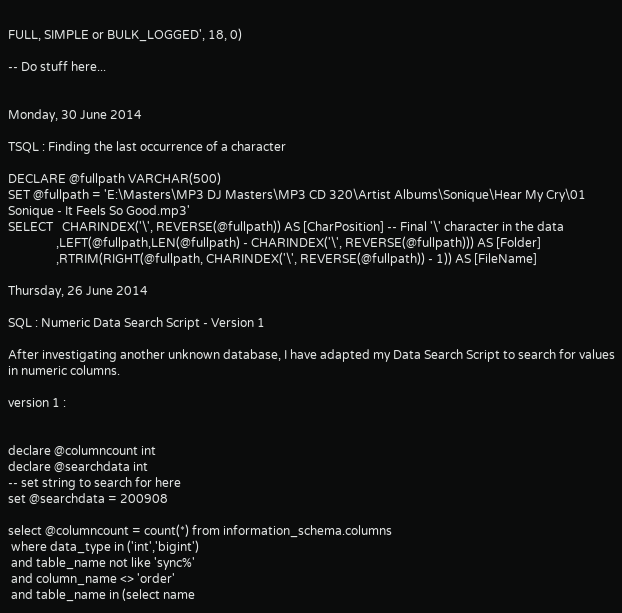FULL, SIMPLE or BULK_LOGGED', 18, 0)

-- Do stuff here...


Monday, 30 June 2014

TSQL : Finding the last occurrence of a character

DECLARE @fullpath VARCHAR(500)
SET @fullpath = 'E:\Masters\MP3 DJ Masters\MP3 CD 320\Artist Albums\Sonique\Hear My Cry\01 Sonique - It Feels So Good.mp3'
SELECT   CHARINDEX('\', REVERSE(@fullpath)) AS [CharPosition] -- Final '\' character in the data
                ,LEFT(@fullpath,LEN(@fullpath) - CHARINDEX('\', REVERSE(@fullpath))) AS [Folder]
                ,RTRIM(RIGHT(@fullpath, CHARINDEX('\', REVERSE(@fullpath)) - 1)) AS [FileName]

Thursday, 26 June 2014

SQL : Numeric Data Search Script - Version 1

After investigating another unknown database, I have adapted my Data Search Script to search for values in numeric columns.

version 1 :


declare @columncount int
declare @searchdata int
-- set string to search for here
set @searchdata = 200908

select @columncount = count(*) from information_schema.columns
 where data_type in ('int','bigint')
 and table_name not like 'sync%'
 and column_name <> 'order'
 and table_name in (select name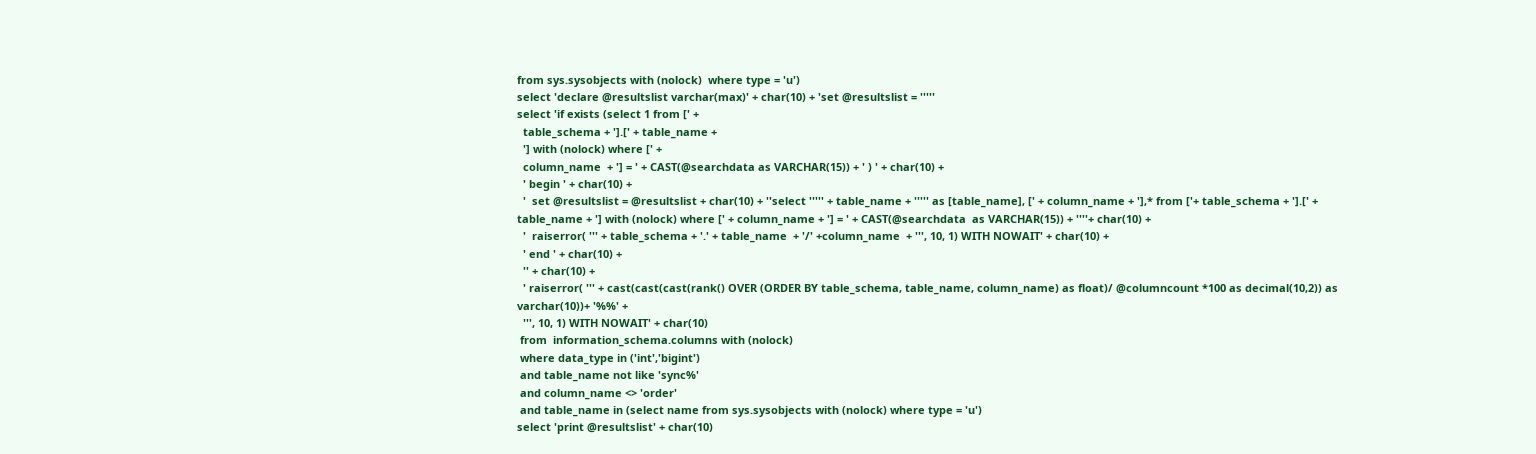from sys.sysobjects with (nolock)  where type = 'u')
select 'declare @resultslist varchar(max)' + char(10) + 'set @resultslist = '''''
select 'if exists (select 1 from [' +
  table_schema + '].[' + table_name +
  '] with (nolock) where [' +
  column_name  + '] = ' + CAST(@searchdata as VARCHAR(15)) + ' ) ' + char(10) +
  ' begin ' + char(10) +
  '  set @resultslist = @resultslist + char(10) + ''select ''''' + table_name + ''''' as [table_name], [' + column_name + '],* from ['+ table_schema + '].[' + table_name + '] with (nolock) where [' + column_name + '] = ' + CAST(@searchdata  as VARCHAR(15)) + ''''+ char(10) +
  '  raiserror( ''' + table_schema + '.' + table_name  + '/' +column_name  + ''', 10, 1) WITH NOWAIT' + char(10) +
  ' end ' + char(10) +
  '' + char(10) +
  ' raiserror( ''' + cast(cast(cast(rank() OVER (ORDER BY table_schema, table_name, column_name) as float)/ @columncount *100 as decimal(10,2)) as varchar(10))+ '%%' +
  ''', 10, 1) WITH NOWAIT' + char(10)
 from  information_schema.columns with (nolock)
 where data_type in ('int','bigint')
 and table_name not like 'sync%'
 and column_name <> 'order'
 and table_name in (select name from sys.sysobjects with (nolock) where type = 'u')
select 'print @resultslist' + char(10)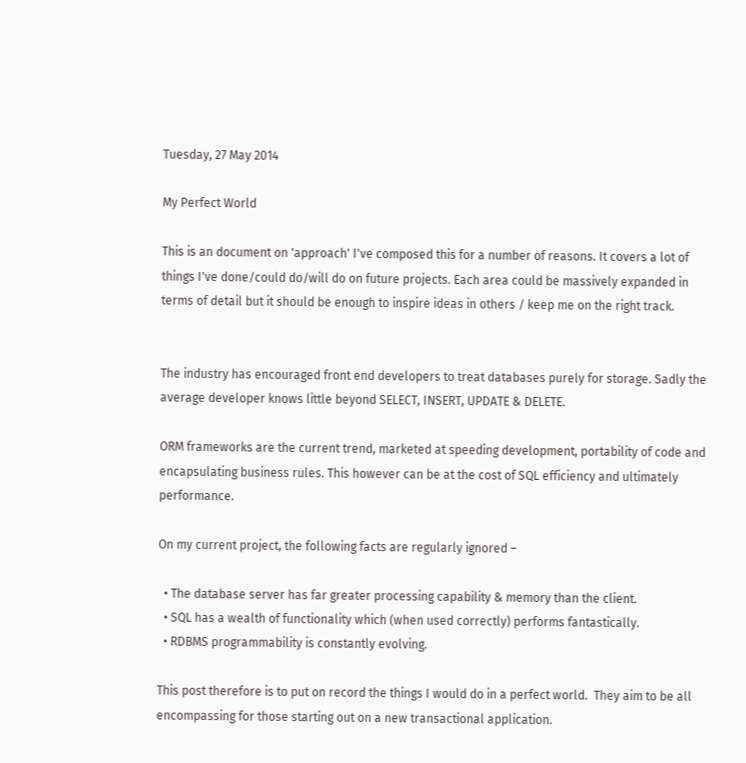Tuesday, 27 May 2014

My Perfect World

This is an document on 'approach' I've composed this for a number of reasons. It covers a lot of things I've done/could do/will do on future projects. Each area could be massively expanded in terms of detail but it should be enough to inspire ideas in others / keep me on the right track.


The industry has encouraged front end developers to treat databases purely for storage. Sadly the average developer knows little beyond SELECT, INSERT, UPDATE & DELETE.

ORM frameworks are the current trend, marketed at speeding development, portability of code and encapsulating business rules. This however can be at the cost of SQL efficiency and ultimately performance.

On my current project, the following facts are regularly ignored –

  • The database server has far greater processing capability & memory than the client.
  • SQL has a wealth of functionality which (when used correctly) performs fantastically.
  • RDBMS programmability is constantly evolving.

This post therefore is to put on record the things I would do in a perfect world.  They aim to be all encompassing for those starting out on a new transactional application.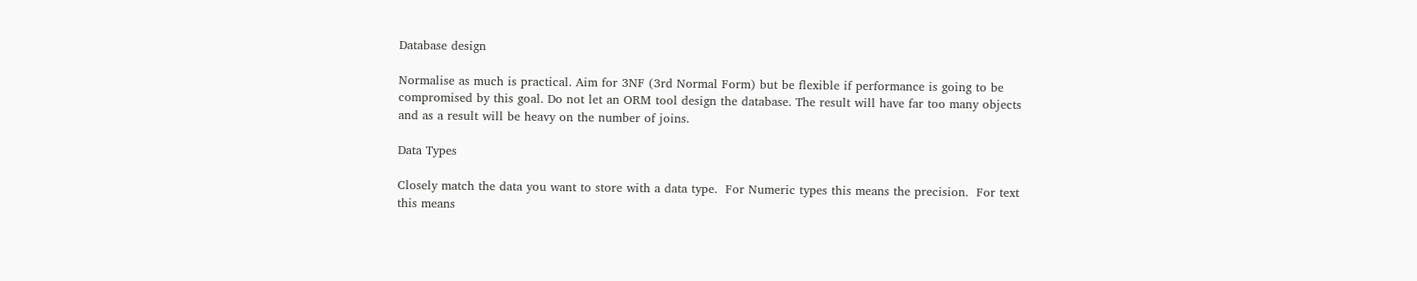Database design

Normalise as much is practical. Aim for 3NF (3rd Normal Form) but be flexible if performance is going to be compromised by this goal. Do not let an ORM tool design the database. The result will have far too many objects and as a result will be heavy on the number of joins.

Data Types

Closely match the data you want to store with a data type.  For Numeric types this means the precision.  For text this means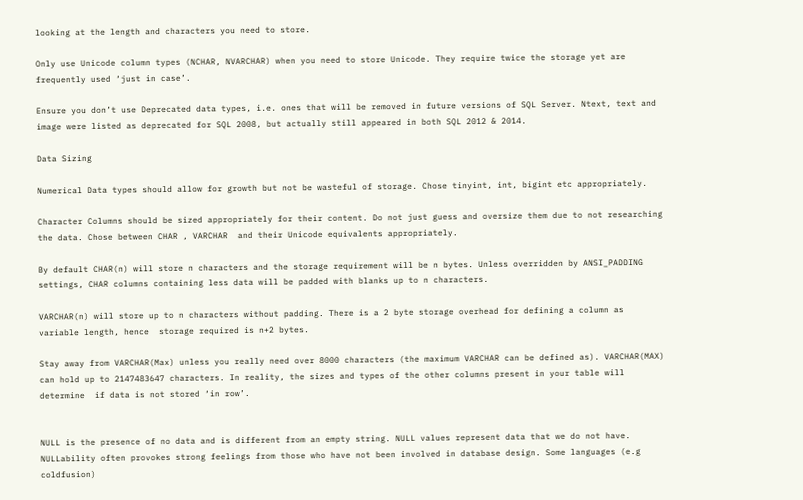looking at the length and characters you need to store.

Only use Unicode column types (NCHAR, NVARCHAR) when you need to store Unicode. They require twice the storage yet are frequently used ‘just in case’.

Ensure you don’t use Deprecated data types, i.e. ones that will be removed in future versions of SQL Server. Ntext, text and image were listed as deprecated for SQL 2008, but actually still appeared in both SQL 2012 & 2014.

Data Sizing

Numerical Data types should allow for growth but not be wasteful of storage. Chose tinyint, int, bigint etc appropriately.

Character Columns should be sized appropriately for their content. Do not just guess and oversize them due to not researching the data. Chose between CHAR , VARCHAR  and their Unicode equivalents appropriately.

By default CHAR(n) will store n characters and the storage requirement will be n bytes. Unless overridden by ANSI_PADDING settings, CHAR columns containing less data will be padded with blanks up to n characters.

VARCHAR(n) will store up to n characters without padding. There is a 2 byte storage overhead for defining a column as variable length, hence  storage required is n+2 bytes.

Stay away from VARCHAR(Max) unless you really need over 8000 characters (the maximum VARCHAR can be defined as). VARCHAR(MAX) can hold up to 2147483647 characters. In reality, the sizes and types of the other columns present in your table will determine  if data is not stored ‘in row’.


NULL is the presence of no data and is different from an empty string. NULL values represent data that we do not have.  NULLability often provokes strong feelings from those who have not been involved in database design. Some languages (e.g coldfusion)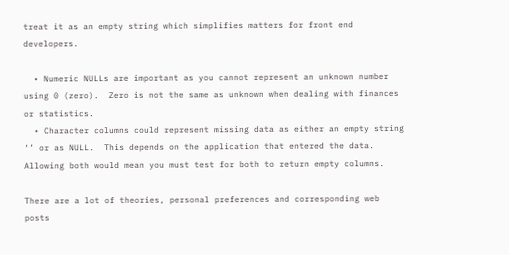treat it as an empty string which simplifies matters for front end developers.

  • Numeric NULLs are important as you cannot represent an unknown number using 0 (zero).  Zero is not the same as unknown when dealing with finances or statistics.
  • Character columns could represent missing data as either an empty string ‘’ or as NULL.  This depends on the application that entered the data. Allowing both would mean you must test for both to return empty columns.

There are a lot of theories, personal preferences and corresponding web posts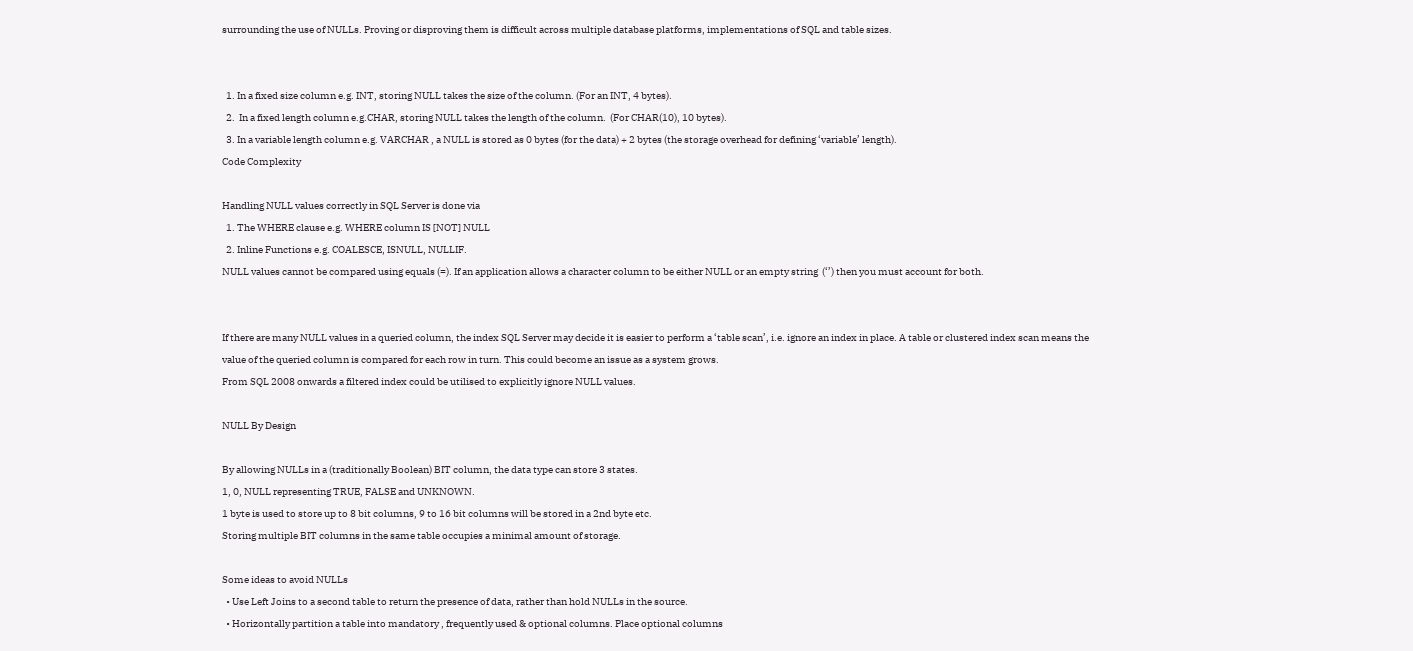surrounding the use of NULLs. Proving or disproving them is difficult across multiple database platforms, implementations of SQL and table sizes.


  1. In a fixed size column e.g. INT, storing NULL takes the size of the column. (For an INT, 4 bytes).
  2.  In a fixed length column e.g.CHAR, storing NULL takes the length of the column.  (For CHAR(10), 10 bytes).
  3. In a variable length column e.g. VARCHAR , a NULL is stored as 0 bytes (for the data) + 2 bytes (the storage overhead for defining ‘variable’ length).
Code Complexity

Handling NULL values correctly in SQL Server is done via
  1. The WHERE clause e.g. WHERE column IS [NOT] NULL
  2. Inline Functions e.g. COALESCE, ISNULL, NULLIF.
NULL values cannot be compared using equals (=). If an application allows a character column to be either NULL or an empty string  (‘’) then you must account for both.


If there are many NULL values in a queried column, the index SQL Server may decide it is easier to perform a ‘table scan’, i.e. ignore an index in place. A table or clustered index scan means the value of the queried column is compared for each row in turn. This could become an issue as a system grows.
From SQL 2008 onwards a filtered index could be utilised to explicitly ignore NULL values.

NULL By Design

By allowing NULLs in a (traditionally Boolean) BIT column, the data type can store 3 states.
1, 0, NULL representing TRUE, FALSE and UNKNOWN.
1 byte is used to store up to 8 bit columns, 9 to 16 bit columns will be stored in a 2nd byte etc.
Storing multiple BIT columns in the same table occupies a minimal amount of storage.

Some ideas to avoid NULLs
  • Use Left Joins to a second table to return the presence of data, rather than hold NULLs in the source.
  • Horizontally partition a table into mandatory , frequently used & optional columns. Place optional columns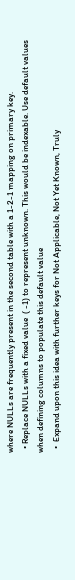where NULLs are frequently present in the second table with a 1-2-1 mapping on primary key.
  • Replace NULLs with a fixed value  ( -1) to represent unknown. This would be indexable. Use default values when defining columns to populate this default value
  •  Expand upon this idea with further keys for Not Applicable, Not Yet Known, Truly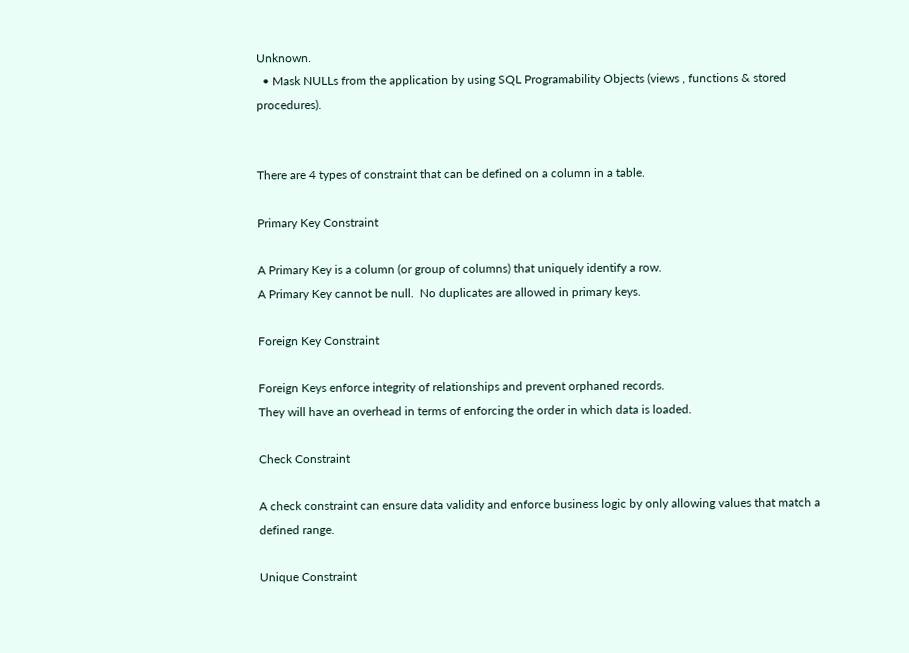Unknown.
  • Mask NULLs from the application by using SQL Programability Objects (views , functions & stored procedures).


There are 4 types of constraint that can be defined on a column in a table.

Primary Key Constraint

A Primary Key is a column (or group of columns) that uniquely identify a row.
A Primary Key cannot be null.  No duplicates are allowed in primary keys.

Foreign Key Constraint

Foreign Keys enforce integrity of relationships and prevent orphaned records.
They will have an overhead in terms of enforcing the order in which data is loaded.

Check Constraint

A check constraint can ensure data validity and enforce business logic by only allowing values that match a defined range.

Unique Constraint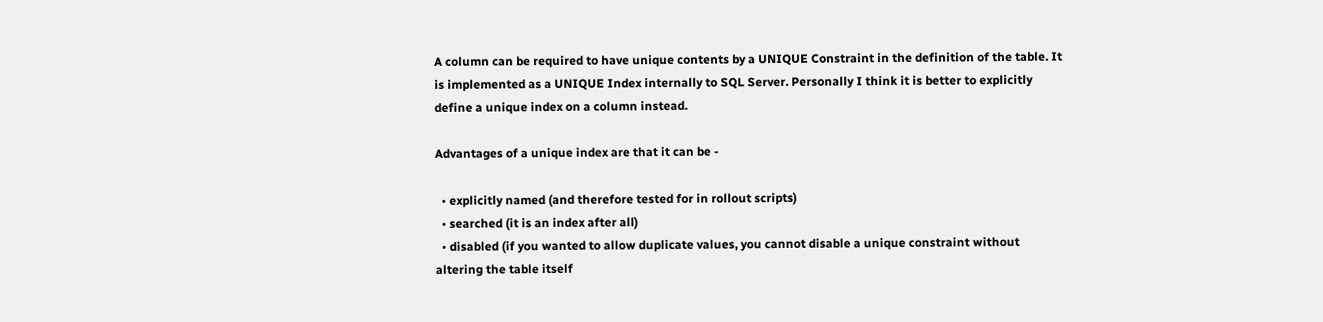A column can be required to have unique contents by a UNIQUE Constraint in the definition of the table. It is implemented as a UNIQUE Index internally to SQL Server. Personally I think it is better to explicitly define a unique index on a column instead.

Advantages of a unique index are that it can be -

  • explicitly named (and therefore tested for in rollout scripts)
  • searched (it is an index after all)
  • disabled (if you wanted to allow duplicate values, you cannot disable a unique constraint without altering the table itself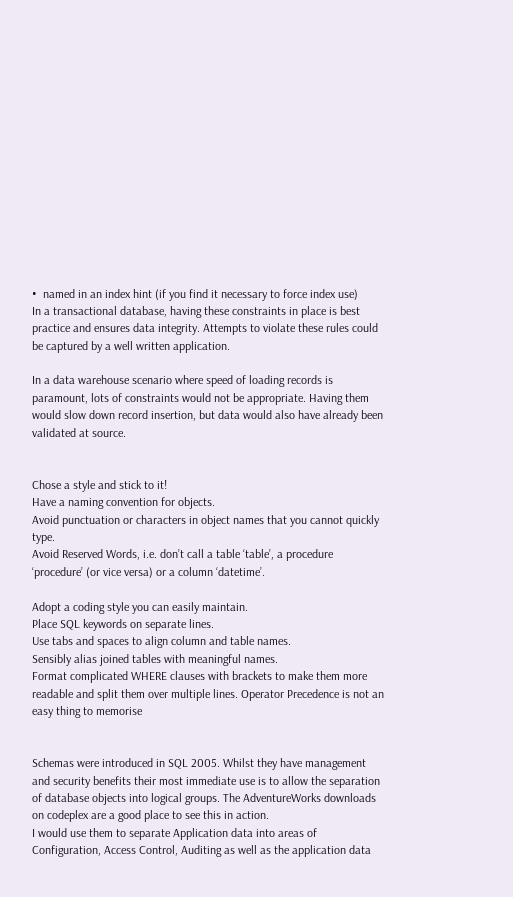•  named in an index hint (if you find it necessary to force index use)
In a transactional database, having these constraints in place is best practice and ensures data integrity. Attempts to violate these rules could be captured by a well written application.

In a data warehouse scenario where speed of loading records is paramount, lots of constraints would not be appropriate. Having them would slow down record insertion, but data would also have already been validated at source.


Chose a style and stick to it!
Have a naming convention for objects.
Avoid punctuation or characters in object names that you cannot quickly type.
Avoid Reserved Words, i.e. don’t call a table ‘table’, a procedure ‘procedure’ (or vice versa) or a column ‘datetime’.

Adopt a coding style you can easily maintain.
Place SQL keywords on separate lines.
Use tabs and spaces to align column and table names.
Sensibly alias joined tables with meaningful names.
Format complicated WHERE clauses with brackets to make them more readable and split them over multiple lines. Operator Precedence is not an easy thing to memorise


Schemas were introduced in SQL 2005. Whilst they have management and security benefits their most immediate use is to allow the separation of database objects into logical groups. The AdventureWorks downloads on codeplex are a good place to see this in action.
I would use them to separate Application data into areas of Configuration, Access Control, Auditing as well as the application data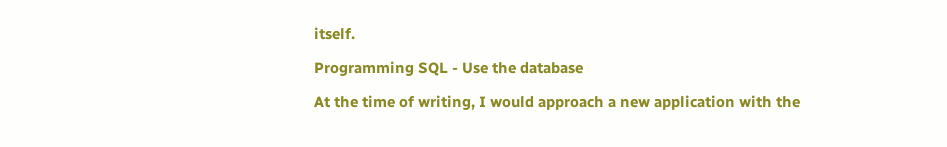itself.

Programming SQL - Use the database

At the time of writing, I would approach a new application with the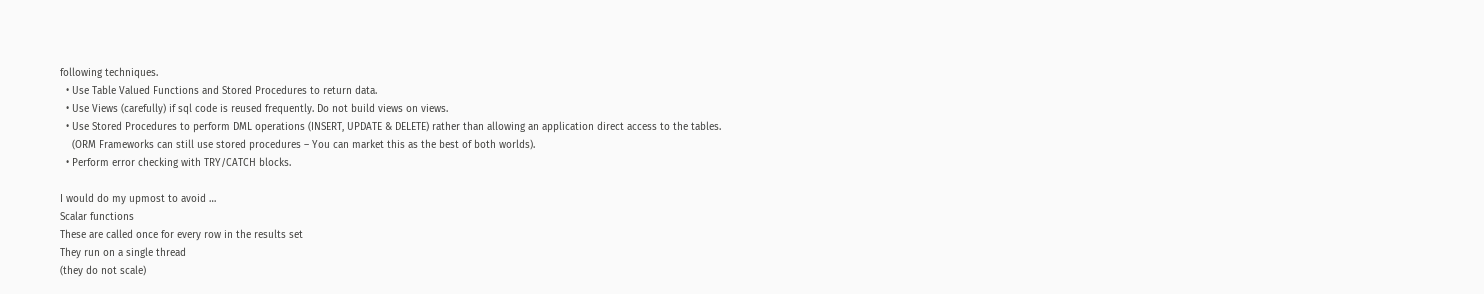following techniques.
  • Use Table Valued Functions and Stored Procedures to return data.
  • Use Views (carefully) if sql code is reused frequently. Do not build views on views.
  • Use Stored Procedures to perform DML operations (INSERT, UPDATE & DELETE) rather than allowing an application direct access to the tables.
    (ORM Frameworks can still use stored procedures – You can market this as the best of both worlds).
  • Perform error checking with TRY/CATCH blocks.

I would do my upmost to avoid …
Scalar functions
These are called once for every row in the results set
They run on a single thread
(they do not scale)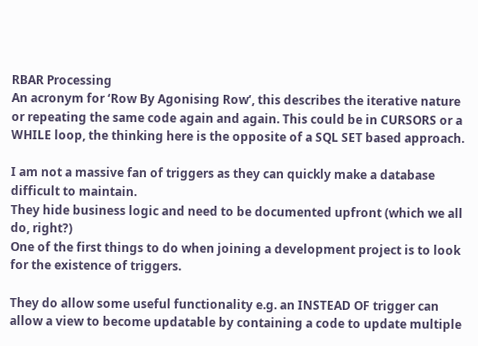RBAR Processing
An acronym for ‘Row By Agonising Row’, this describes the iterative nature or repeating the same code again and again. This could be in CURSORS or a WHILE loop, the thinking here is the opposite of a SQL SET based approach.

I am not a massive fan of triggers as they can quickly make a database difficult to maintain.
They hide business logic and need to be documented upfront (which we all do, right?)
One of the first things to do when joining a development project is to look for the existence of triggers.

They do allow some useful functionality e.g. an INSTEAD OF trigger can allow a view to become updatable by containing a code to update multiple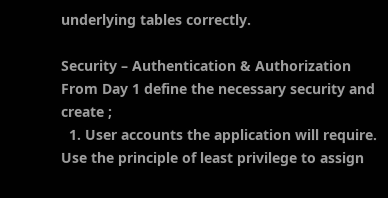underlying tables correctly.

Security – Authentication & Authorization
From Day 1 define the necessary security and create ;
  1. User accounts the application will require. Use the principle of least privilege to assign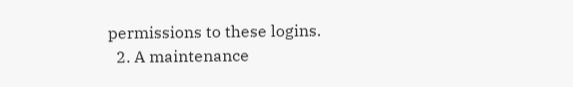permissions to these logins.
  2. A maintenance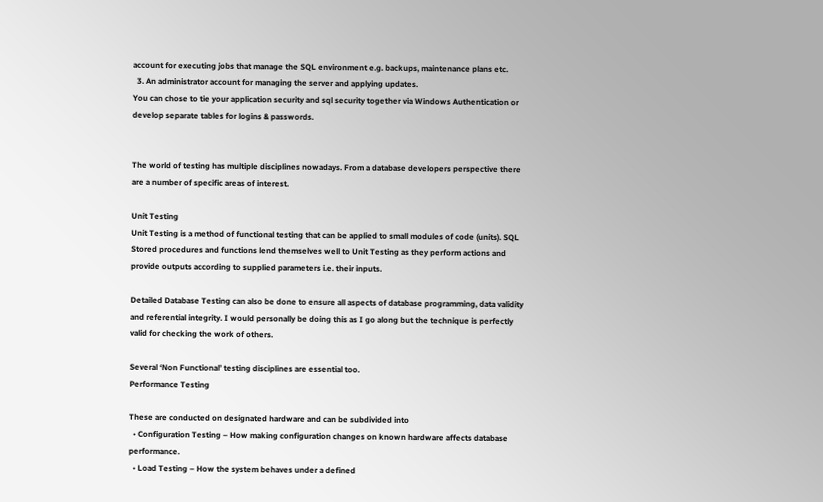account for executing jobs that manage the SQL environment e.g. backups, maintenance plans etc.
  3. An administrator account for managing the server and applying updates.
You can chose to tie your application security and sql security together via Windows Authentication or develop separate tables for logins & passwords.


The world of testing has multiple disciplines nowadays. From a database developers perspective there are a number of specific areas of interest.

Unit Testing
Unit Testing is a method of functional testing that can be applied to small modules of code (units). SQL Stored procedures and functions lend themselves well to Unit Testing as they perform actions and provide outputs according to supplied parameters i.e. their inputs.

Detailed Database Testing can also be done to ensure all aspects of database programming, data validity and referential integrity. I would personally be doing this as I go along but the technique is perfectly valid for checking the work of others.

Several ‘Non Functional’ testing disciplines are essential too.
Performance Testing

These are conducted on designated hardware and can be subdivided into
  • Configuration Testing – How making configuration changes on known hardware affects database performance.
  • Load Testing – How the system behaves under a defined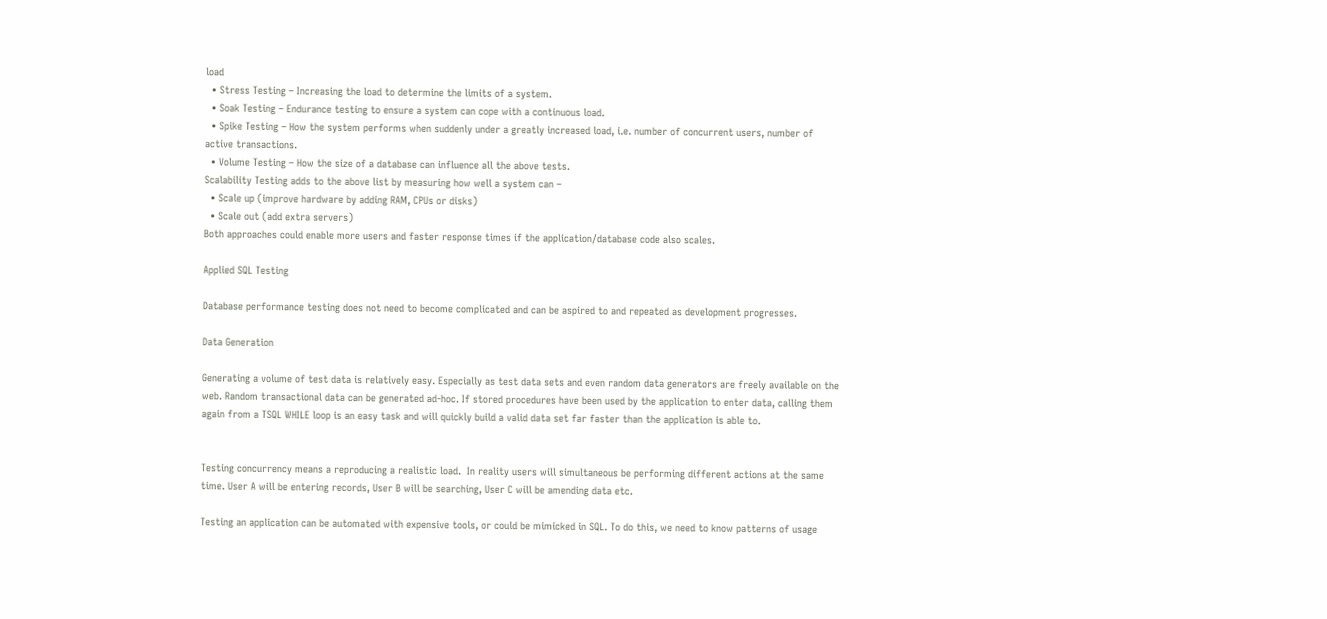load
  • Stress Testing – Increasing the load to determine the limits of a system.
  • Soak Testing – Endurance testing to ensure a system can cope with a continuous load.
  • Spike Testing – How the system performs when suddenly under a greatly increased load, i.e. number of concurrent users, number of active transactions.
  • Volume Testing – How the size of a database can influence all the above tests.
Scalability Testing adds to the above list by measuring how well a system can –
  • Scale up (improve hardware by adding RAM, CPUs or disks)
  • Scale out (add extra servers)
Both approaches could enable more users and faster response times if the application/database code also scales.

Applied SQL Testing

Database performance testing does not need to become complicated and can be aspired to and repeated as development progresses.

Data Generation

Generating a volume of test data is relatively easy. Especially as test data sets and even random data generators are freely available on the web. Random transactional data can be generated ad-hoc. If stored procedures have been used by the application to enter data, calling them again from a TSQL WHILE loop is an easy task and will quickly build a valid data set far faster than the application is able to.


Testing concurrency means a reproducing a realistic load.  In reality users will simultaneous be performing different actions at the same time. User A will be entering records, User B will be searching, User C will be amending data etc.

Testing an application can be automated with expensive tools, or could be mimicked in SQL. To do this, we need to know patterns of usage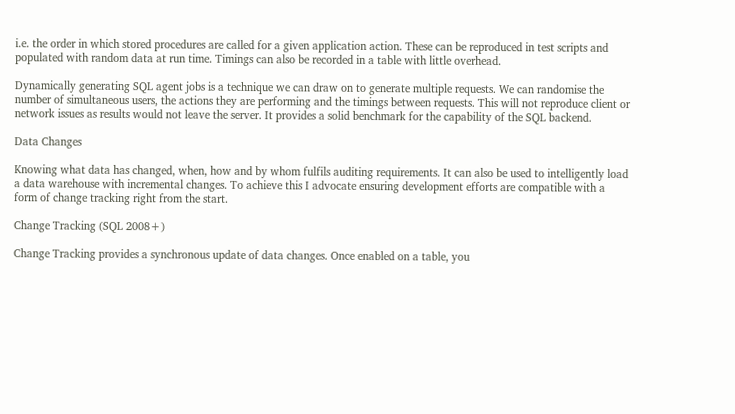i.e. the order in which stored procedures are called for a given application action. These can be reproduced in test scripts and populated with random data at run time. Timings can also be recorded in a table with little overhead.

Dynamically generating SQL agent jobs is a technique we can draw on to generate multiple requests. We can randomise the number of simultaneous users, the actions they are performing and the timings between requests. This will not reproduce client or network issues as results would not leave the server. It provides a solid benchmark for the capability of the SQL backend.

Data Changes

Knowing what data has changed, when, how and by whom fulfils auditing requirements. It can also be used to intelligently load a data warehouse with incremental changes. To achieve this I advocate ensuring development efforts are compatible with a form of change tracking right from the start.

Change Tracking (SQL 2008+)

Change Tracking provides a synchronous update of data changes. Once enabled on a table, you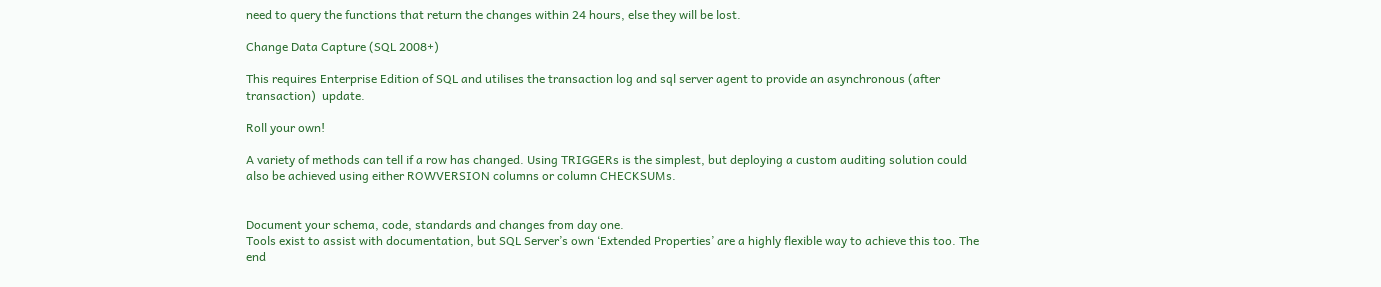need to query the functions that return the changes within 24 hours, else they will be lost.

Change Data Capture (SQL 2008+)

This requires Enterprise Edition of SQL and utilises the transaction log and sql server agent to provide an asynchronous (after transaction)  update.

Roll your own!

A variety of methods can tell if a row has changed. Using TRIGGERs is the simplest, but deploying a custom auditing solution could also be achieved using either ROWVERSION columns or column CHECKSUMs.


Document your schema, code, standards and changes from day one.
Tools exist to assist with documentation, but SQL Server’s own ‘Extended Properties’ are a highly flexible way to achieve this too. The end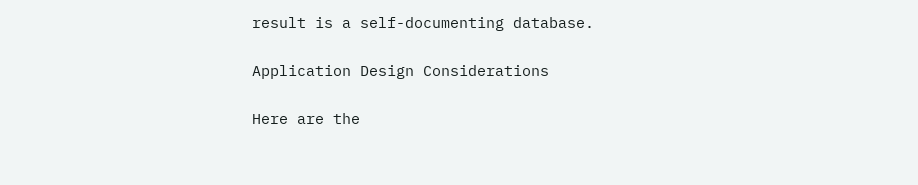result is a self-documenting database.

Application Design Considerations

Here are the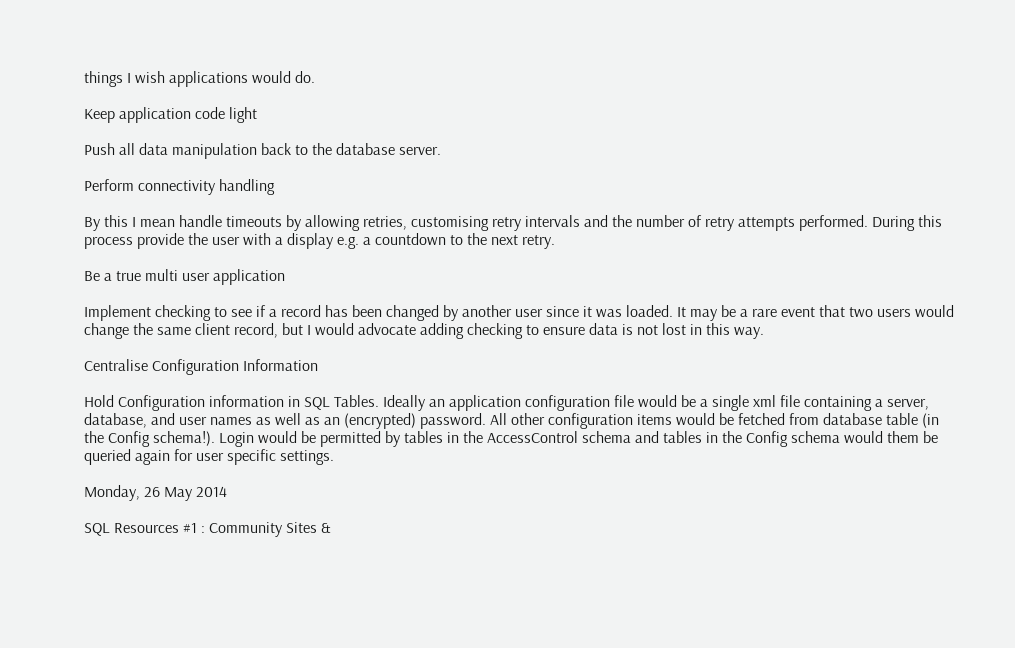things I wish applications would do.

Keep application code light

Push all data manipulation back to the database server.

Perform connectivity handling

By this I mean handle timeouts by allowing retries, customising retry intervals and the number of retry attempts performed. During this process provide the user with a display e.g. a countdown to the next retry.

Be a true multi user application

Implement checking to see if a record has been changed by another user since it was loaded. It may be a rare event that two users would change the same client record, but I would advocate adding checking to ensure data is not lost in this way.

Centralise Configuration Information

Hold Configuration information in SQL Tables. Ideally an application configuration file would be a single xml file containing a server, database, and user names as well as an (encrypted) password. All other configuration items would be fetched from database table (in the Config schema!). Login would be permitted by tables in the AccessControl schema and tables in the Config schema would them be queried again for user specific settings.

Monday, 26 May 2014

SQL Resources #1 : Community Sites &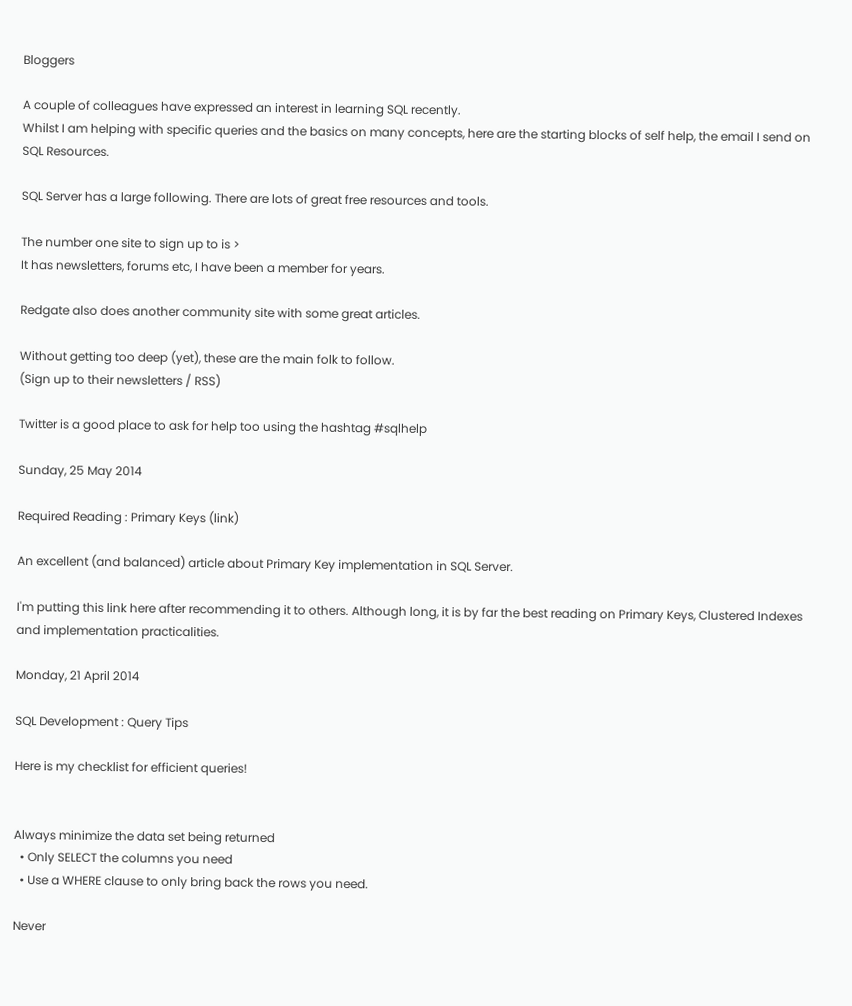Bloggers

A couple of colleagues have expressed an interest in learning SQL recently.
Whilst I am helping with specific queries and the basics on many concepts, here are the starting blocks of self help, the email I send on SQL Resources.

SQL Server has a large following. There are lots of great free resources and tools.

The number one site to sign up to is >
It has newsletters, forums etc, I have been a member for years.

Redgate also does another community site with some great articles.

Without getting too deep (yet), these are the main folk to follow.
(Sign up to their newsletters / RSS)

Twitter is a good place to ask for help too using the hashtag #sqlhelp

Sunday, 25 May 2014

Required Reading : Primary Keys (link)

An excellent (and balanced) article about Primary Key implementation in SQL Server.

I'm putting this link here after recommending it to others. Although long, it is by far the best reading on Primary Keys, Clustered Indexes and implementation practicalities.

Monday, 21 April 2014

SQL Development : Query Tips

Here is my checklist for efficient queries!


Always minimize the data set being returned
  • Only SELECT the columns you need
  • Use a WHERE clause to only bring back the rows you need.

Never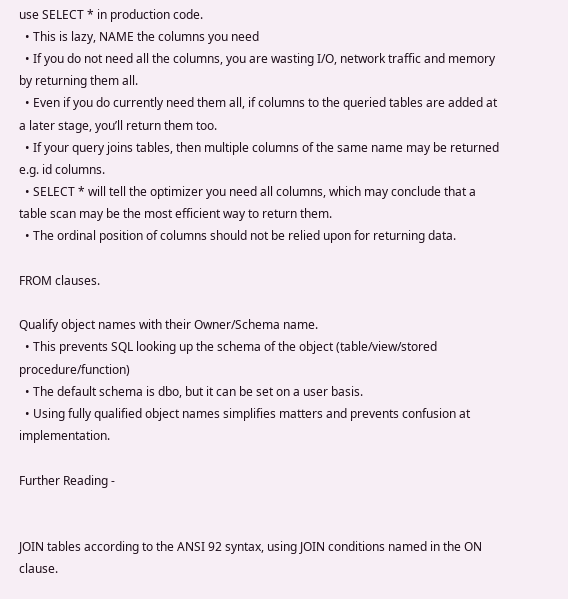use SELECT * in production code.
  • This is lazy, NAME the columns you need
  • If you do not need all the columns, you are wasting I/O, network traffic and memory by returning them all.
  • Even if you do currently need them all, if columns to the queried tables are added at a later stage, you’ll return them too.
  • If your query joins tables, then multiple columns of the same name may be returned e.g. id columns.
  • SELECT * will tell the optimizer you need all columns, which may conclude that a table scan may be the most efficient way to return them.
  • The ordinal position of columns should not be relied upon for returning data.

FROM clauses.

Qualify object names with their Owner/Schema name.
  • This prevents SQL looking up the schema of the object (table/view/stored procedure/function)
  • The default schema is dbo, but it can be set on a user basis.
  • Using fully qualified object names simplifies matters and prevents confusion at implementation.

Further Reading -


JOIN tables according to the ANSI 92 syntax, using JOIN conditions named in the ON clause.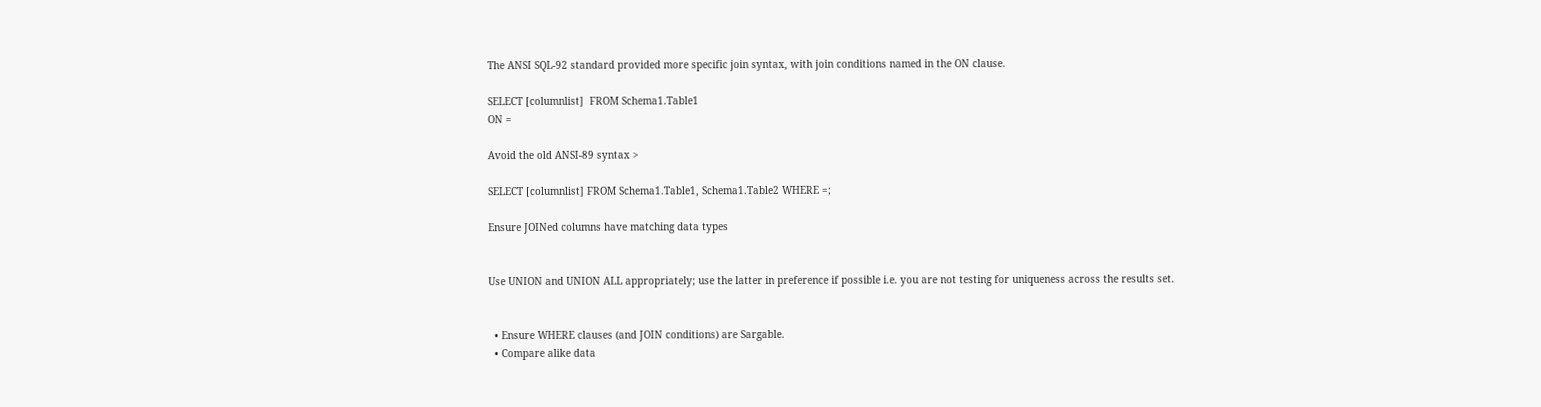The ANSI SQL-92 standard provided more specific join syntax, with join conditions named in the ON clause.

SELECT [columnlist]  FROM Schema1.Table1
ON =

Avoid the old ANSI-89 syntax >

SELECT [columnlist] FROM Schema1.Table1, Schema1.Table2 WHERE =;

Ensure JOINed columns have matching data types


Use UNION and UNION ALL appropriately; use the latter in preference if possible i.e. you are not testing for uniqueness across the results set.


  • Ensure WHERE clauses (and JOIN conditions) are Sargable.
  • Compare alike data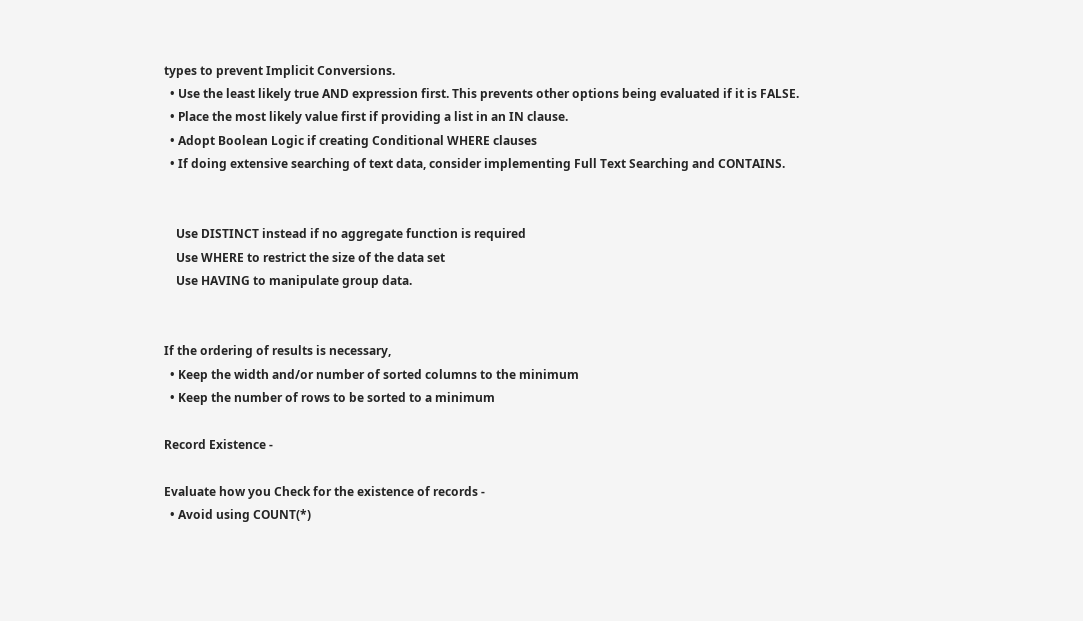types to prevent Implicit Conversions.
  • Use the least likely true AND expression first. This prevents other options being evaluated if it is FALSE.
  • Place the most likely value first if providing a list in an IN clause.
  • Adopt Boolean Logic if creating Conditional WHERE clauses
  • If doing extensive searching of text data, consider implementing Full Text Searching and CONTAINS.


    Use DISTINCT instead if no aggregate function is required
    Use WHERE to restrict the size of the data set
    Use HAVING to manipulate group data.


If the ordering of results is necessary,
  • Keep the width and/or number of sorted columns to the minimum
  • Keep the number of rows to be sorted to a minimum

Record Existence -

Evaluate how you Check for the existence of records -
  • Avoid using COUNT(*)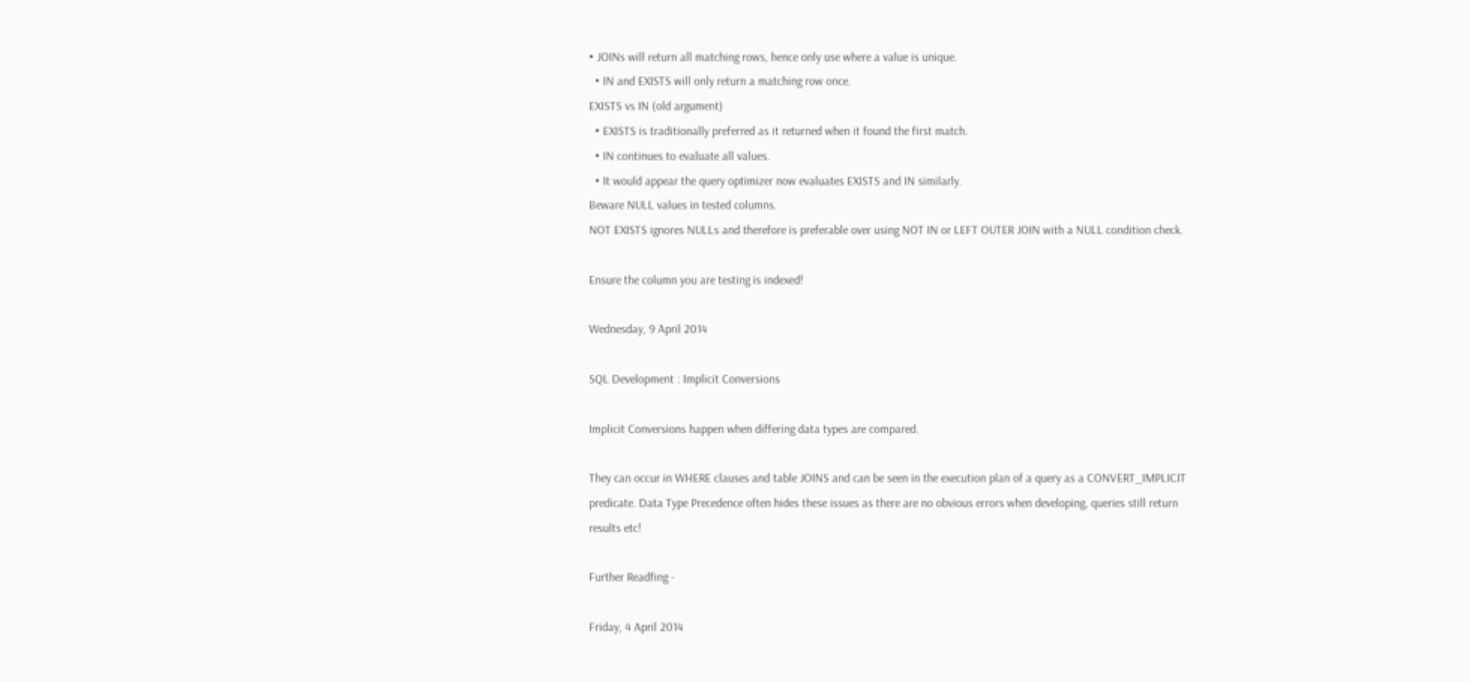• JOINs will return all matching rows, hence only use where a value is unique.
  • IN and EXISTS will only return a matching row once.
EXISTS vs IN (old argument)
  • EXISTS is traditionally preferred as it returned when it found the first match.
  • IN continues to evaluate all values.
  • It would appear the query optimizer now evaluates EXISTS and IN similarly.
Beware NULL values in tested columns.
NOT EXISTS ignores NULLs and therefore is preferable over using NOT IN or LEFT OUTER JOIN with a NULL condition check.

Ensure the column you are testing is indexed!

Wednesday, 9 April 2014

SQL Development : Implicit Conversions

Implicit Conversions happen when differing data types are compared.

They can occur in WHERE clauses and table JOINS and can be seen in the execution plan of a query as a CONVERT_IMPLICIT predicate. Data Type Precedence often hides these issues as there are no obvious errors when developing, queries still return results etc!

Further Readfing -

Friday, 4 April 2014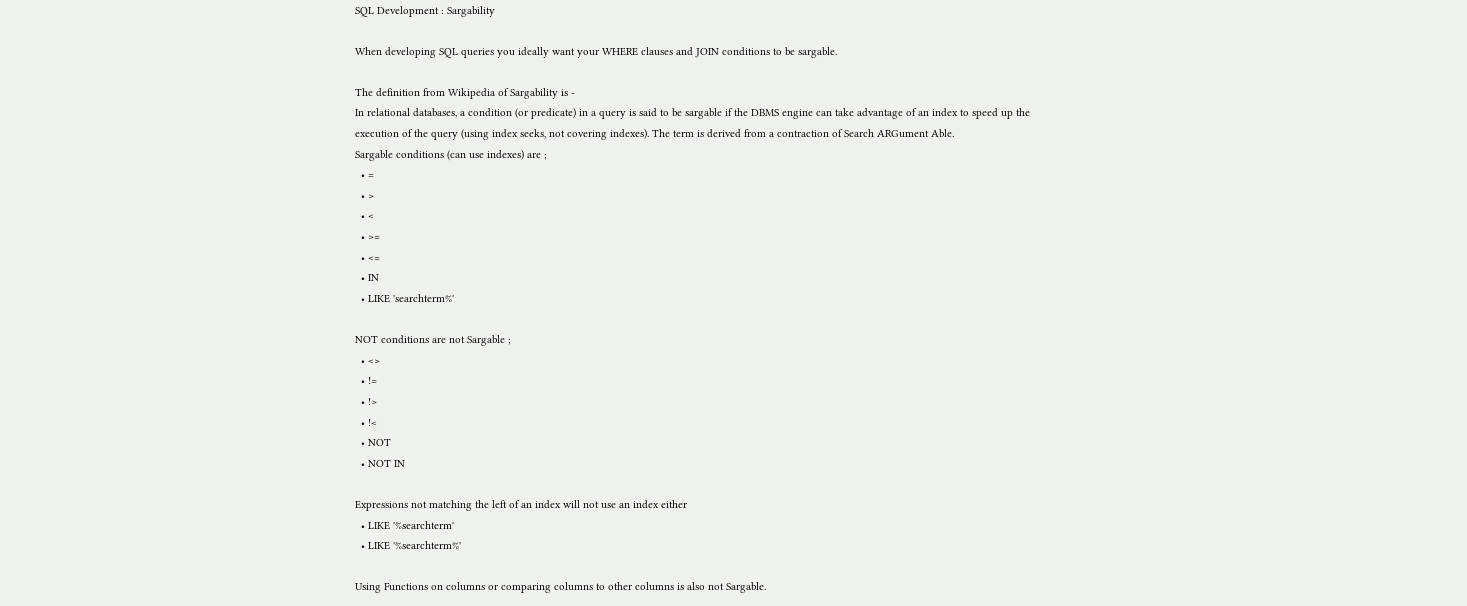SQL Development : Sargability

When developing SQL queries you ideally want your WHERE clauses and JOIN conditions to be sargable.

The definition from Wikipedia of Sargability is -
In relational databases, a condition (or predicate) in a query is said to be sargable if the DBMS engine can take advantage of an index to speed up the execution of the query (using index seeks, not covering indexes). The term is derived from a contraction of Search ARGument Able.
Sargable conditions (can use indexes) are ;
  • =
  • >
  • <
  • >=
  • <=
  • IN
  • LIKE 'searchterm%'

NOT conditions are not Sargable ;
  • <>
  • !=
  • !>
  • !<
  • NOT
  • NOT IN

Expressions not matching the left of an index will not use an index either
  • LIKE '%searchterm'
  • LIKE '%searchterm%'

Using Functions on columns or comparing columns to other columns is also not Sargable.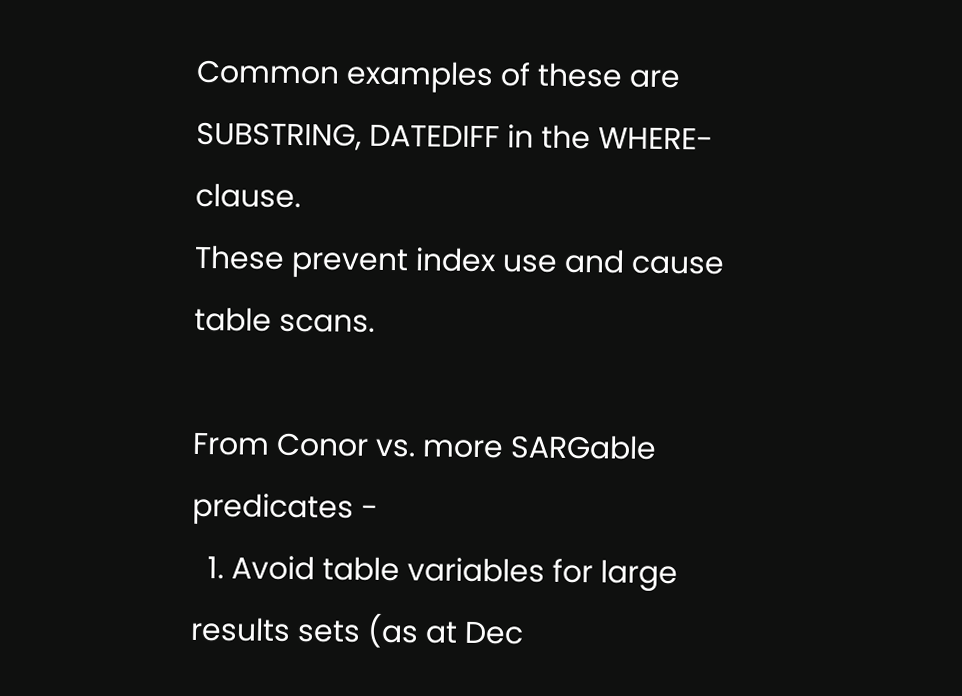Common examples of these are SUBSTRING, DATEDIFF in the WHERE-clause.
These prevent index use and cause table scans.

From Conor vs. more SARGable predicates -
  1. Avoid table variables for large results sets (as at Dec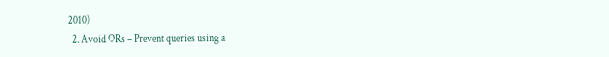2010)
  2. Avoid ORs – Prevent queries using a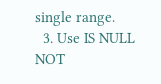single range.
  3. Use IS NULL NOT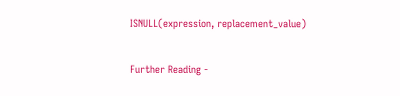ISNULL(expression, replacement_value)

Further Reading -